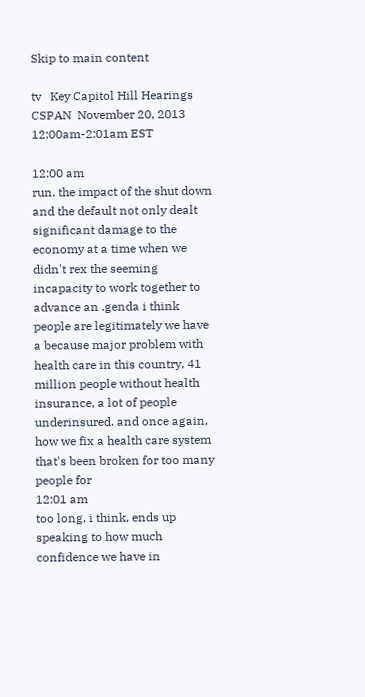Skip to main content

tv   Key Capitol Hill Hearings  CSPAN  November 20, 2013 12:00am-2:01am EST

12:00 am
run. the impact of the shut down and the default not only dealt significant damage to the economy at a time when we didn't rex the seeming incapacity to work together to advance an .genda i think people are legitimately we have a because major problem with health care in this country, 41 million people without health insurance, a lot of people underinsured. and once again, how we fix a health care system that's been broken for too many people for
12:01 am
too long, i think, ends up speaking to how much confidence we have in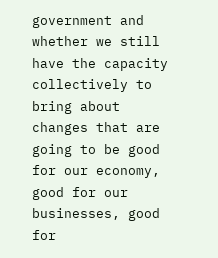government and whether we still have the capacity collectively to bring about changes that are going to be good for our economy, good for our businesses, good for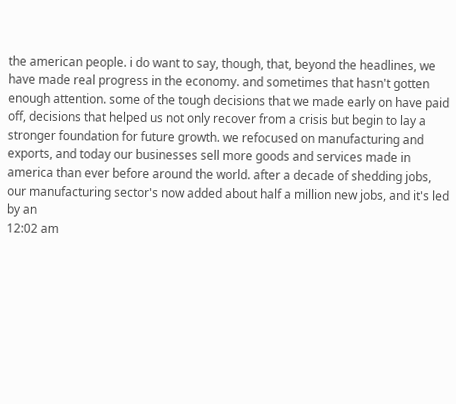the american people. i do want to say, though, that, beyond the headlines, we have made real progress in the economy. and sometimes that hasn't gotten enough attention. some of the tough decisions that we made early on have paid off, decisions that helped us not only recover from a crisis but begin to lay a stronger foundation for future growth. we refocused on manufacturing and exports, and today our businesses sell more goods and services made in america than ever before around the world. after a decade of shedding jobs, our manufacturing sector's now added about half a million new jobs, and it's led by an
12:02 am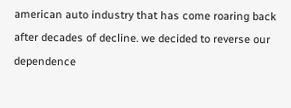american auto industry that has come roaring back after decades of decline. we decided to reverse our dependence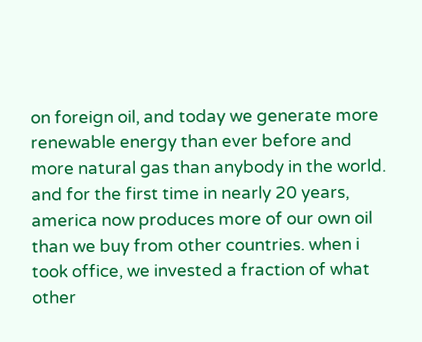on foreign oil, and today we generate more renewable energy than ever before and more natural gas than anybody in the world. and for the first time in nearly 20 years, america now produces more of our own oil than we buy from other countries. when i took office, we invested a fraction of what other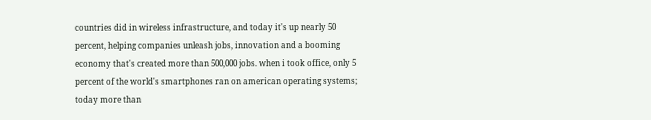countries did in wireless infrastructure, and today it's up nearly 50 percent, helping companies unleash jobs, innovation and a booming economy that's created more than 500,000 jobs. when i took office, only 5 percent of the world's smartphones ran on american operating systems; today more than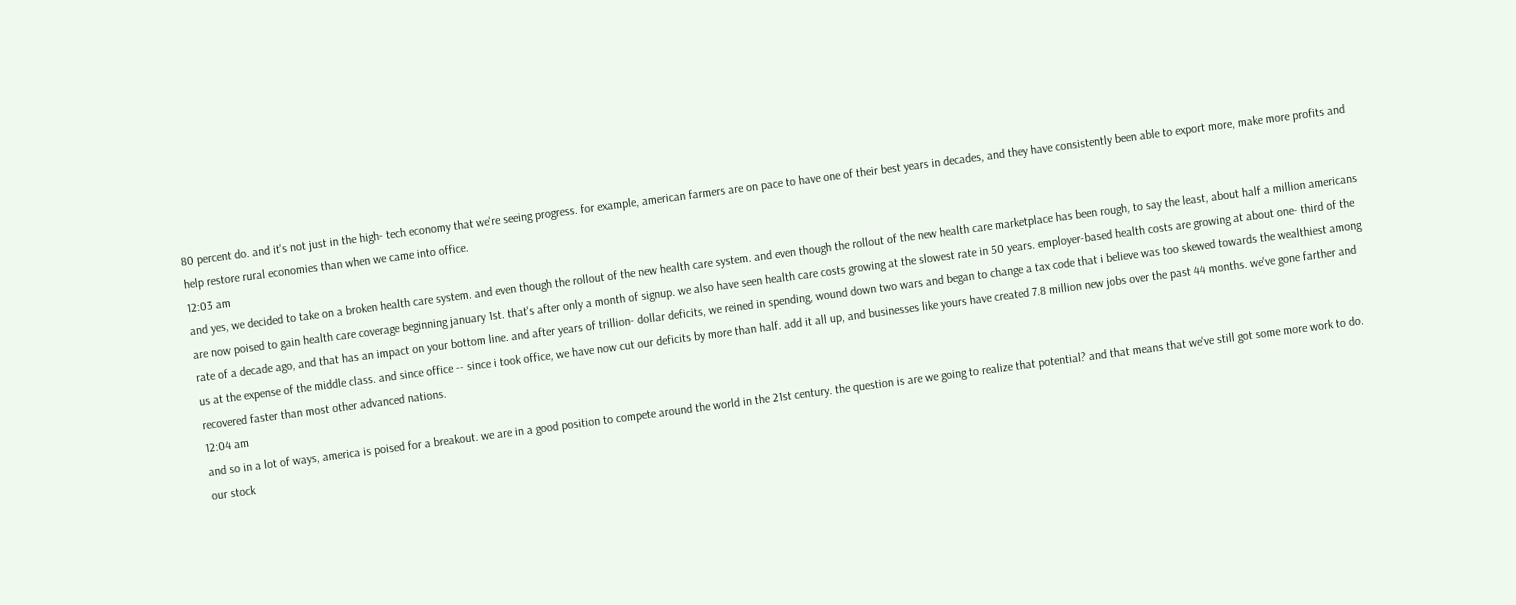80 percent do. and it's not just in the high- tech economy that we're seeing progress. for example, american farmers are on pace to have one of their best years in decades, and they have consistently been able to export more, make more profits and help restore rural economies than when we came into office.
12:03 am
and yes, we decided to take on a broken health care system. and even though the rollout of the new health care system. and even though the rollout of the new health care marketplace has been rough, to say the least, about half a million americans are now poised to gain health care coverage beginning january 1st. that's after only a month of signup. we also have seen health care costs growing at the slowest rate in 50 years. employer-based health costs are growing at about one- third of the rate of a decade ago, and that has an impact on your bottom line. and after years of trillion- dollar deficits, we reined in spending, wound down two wars and began to change a tax code that i believe was too skewed towards the wealthiest among us at the expense of the middle class. and since office -- since i took office, we have now cut our deficits by more than half. add it all up, and businesses like yours have created 7.8 million new jobs over the past 44 months. we've gone farther and recovered faster than most other advanced nations.
12:04 am
and so in a lot of ways, america is poised for a breakout. we are in a good position to compete around the world in the 21st century. the question is are we going to realize that potential? and that means that we've still got some more work to do. our stock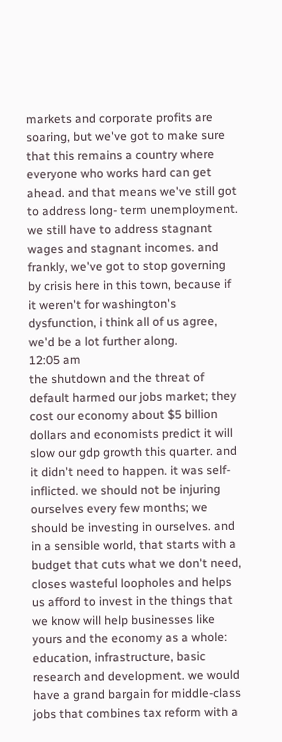markets and corporate profits are soaring, but we've got to make sure that this remains a country where everyone who works hard can get ahead. and that means we've still got to address long- term unemployment. we still have to address stagnant wages and stagnant incomes. and frankly, we've got to stop governing by crisis here in this town, because if it weren't for washington's dysfunction, i think all of us agree, we'd be a lot further along.
12:05 am
the shutdown and the threat of default harmed our jobs market; they cost our economy about $5 billion dollars and economists predict it will slow our gdp growth this quarter. and it didn't need to happen. it was self-inflicted. we should not be injuring ourselves every few months; we should be investing in ourselves. and in a sensible world, that starts with a budget that cuts what we don't need, closes wasteful loopholes and helps us afford to invest in the things that we know will help businesses like yours and the economy as a whole: education, infrastructure, basic research and development. we would have a grand bargain for middle-class jobs that combines tax reform with a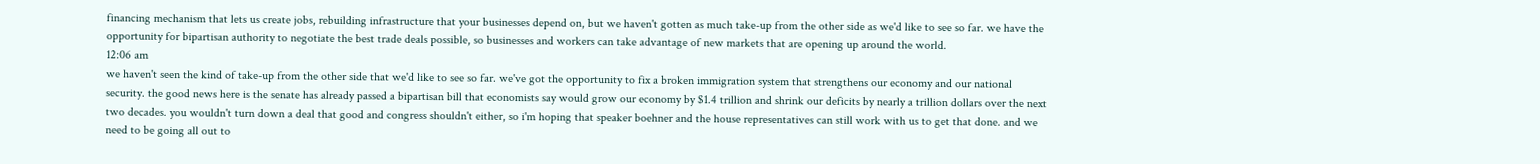financing mechanism that lets us create jobs, rebuilding infrastructure that your businesses depend on, but we haven't gotten as much take-up from the other side as we'd like to see so far. we have the opportunity for bipartisan authority to negotiate the best trade deals possible, so businesses and workers can take advantage of new markets that are opening up around the world.
12:06 am
we haven't seen the kind of take-up from the other side that we'd like to see so far. we've got the opportunity to fix a broken immigration system that strengthens our economy and our national security. the good news here is the senate has already passed a bipartisan bill that economists say would grow our economy by $1.4 trillion and shrink our deficits by nearly a trillion dollars over the next two decades. you wouldn't turn down a deal that good and congress shouldn't either, so i'm hoping that speaker boehner and the house representatives can still work with us to get that done. and we need to be going all out to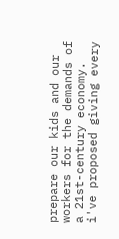prepare our kids and our workers for the demands of a 21st-century economy. i've proposed giving every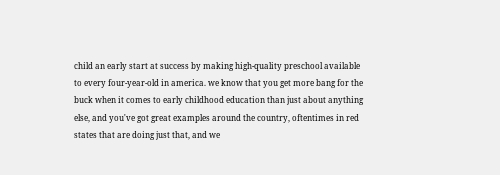child an early start at success by making high-quality preschool available to every four-year-old in america. we know that you get more bang for the buck when it comes to early childhood education than just about anything else, and you've got great examples around the country, oftentimes in red states that are doing just that, and we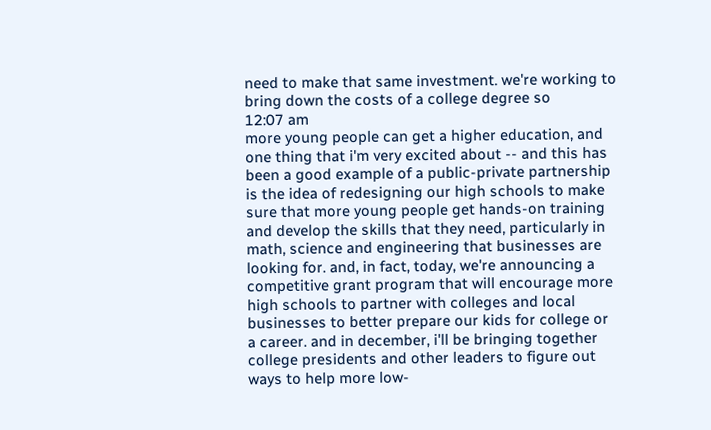need to make that same investment. we're working to bring down the costs of a college degree so
12:07 am
more young people can get a higher education, and one thing that i'm very excited about -- and this has been a good example of a public-private partnership is the idea of redesigning our high schools to make sure that more young people get hands-on training and develop the skills that they need, particularly in math, science and engineering that businesses are looking for. and, in fact, today, we're announcing a competitive grant program that will encourage more high schools to partner with colleges and local businesses to better prepare our kids for college or a career. and in december, i'll be bringing together college presidents and other leaders to figure out ways to help more low-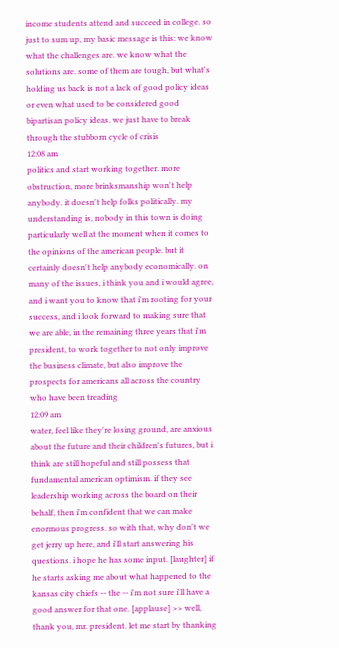income students attend and succeed in college. so just to sum up, my basic message is this: we know what the challenges are. we know what the solutions are. some of them are tough, but what's holding us back is not a lack of good policy ideas or even what used to be considered good bipartisan policy ideas. we just have to break through the stubborn cycle of crisis
12:08 am
politics and start working together. more obstruction, more brinksmanship won't help anybody. it doesn't help folks politically. my understanding is, nobody in this town is doing particularly well at the moment when it comes to the opinions of the american people. but it certainly doesn't help anybody economically. on many of the issues, i think you and i would agree, and i want you to know that i'm rooting for your success, and i look forward to making sure that we are able, in the remaining three years that i'm president, to work together to not only improve the business climate, but also improve the prospects for americans all across the country who have been treading
12:09 am
water, feel like they're losing ground, are anxious about the future and their children's futures, but i think are still hopeful and still possess that fundamental american optimism. if they see leadership working across the board on their behalf, then i'm confident that we can make enormous progress. so with that, why don't we get jerry up here, and i'll start answering his questions. i hope he has some input. [laughter] if he starts asking me about what happened to the kansas city chiefs -- the -- i'm not sure i'll have a good answer for that one. [applause] >> well, thank you, mr. president. let me start by thanking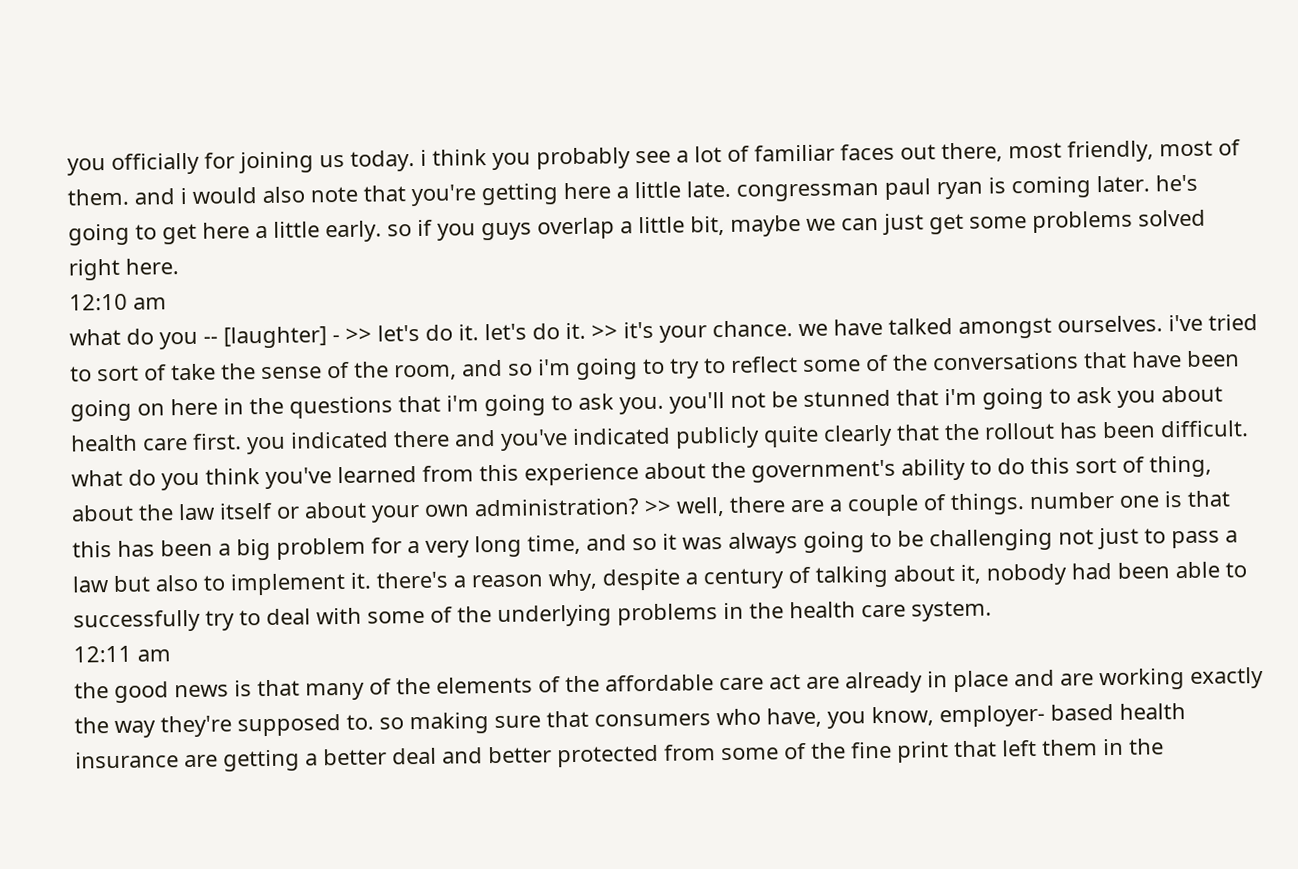you officially for joining us today. i think you probably see a lot of familiar faces out there, most friendly, most of them. and i would also note that you're getting here a little late. congressman paul ryan is coming later. he's going to get here a little early. so if you guys overlap a little bit, maybe we can just get some problems solved right here.
12:10 am
what do you -- [laughter] - >> let's do it. let's do it. >> it's your chance. we have talked amongst ourselves. i've tried to sort of take the sense of the room, and so i'm going to try to reflect some of the conversations that have been going on here in the questions that i'm going to ask you. you'll not be stunned that i'm going to ask you about health care first. you indicated there and you've indicated publicly quite clearly that the rollout has been difficult. what do you think you've learned from this experience about the government's ability to do this sort of thing, about the law itself or about your own administration? >> well, there are a couple of things. number one is that this has been a big problem for a very long time, and so it was always going to be challenging not just to pass a law but also to implement it. there's a reason why, despite a century of talking about it, nobody had been able to successfully try to deal with some of the underlying problems in the health care system.
12:11 am
the good news is that many of the elements of the affordable care act are already in place and are working exactly the way they're supposed to. so making sure that consumers who have, you know, employer- based health insurance are getting a better deal and better protected from some of the fine print that left them in the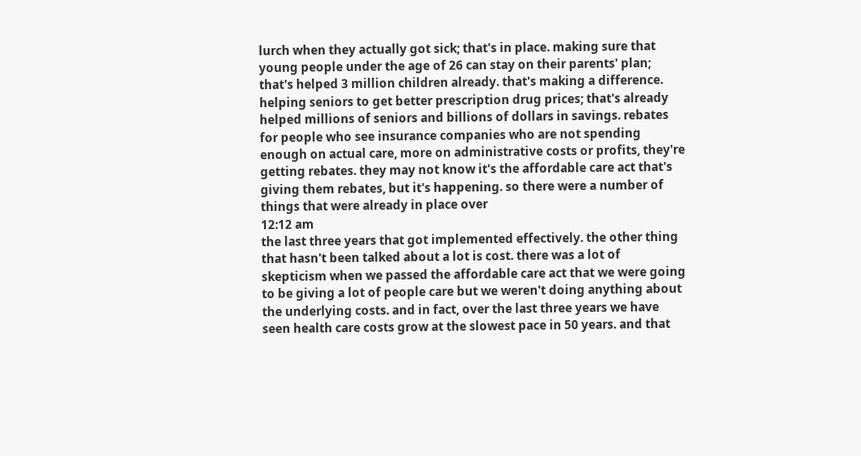lurch when they actually got sick; that's in place. making sure that young people under the age of 26 can stay on their parents' plan; that's helped 3 million children already. that's making a difference. helping seniors to get better prescription drug prices; that's already helped millions of seniors and billions of dollars in savings. rebates for people who see insurance companies who are not spending enough on actual care, more on administrative costs or profits, they're getting rebates. they may not know it's the affordable care act that's giving them rebates, but it's happening. so there were a number of things that were already in place over
12:12 am
the last three years that got implemented effectively. the other thing that hasn't been talked about a lot is cost. there was a lot of skepticism when we passed the affordable care act that we were going to be giving a lot of people care but we weren't doing anything about the underlying costs. and in fact, over the last three years we have seen health care costs grow at the slowest pace in 50 years. and that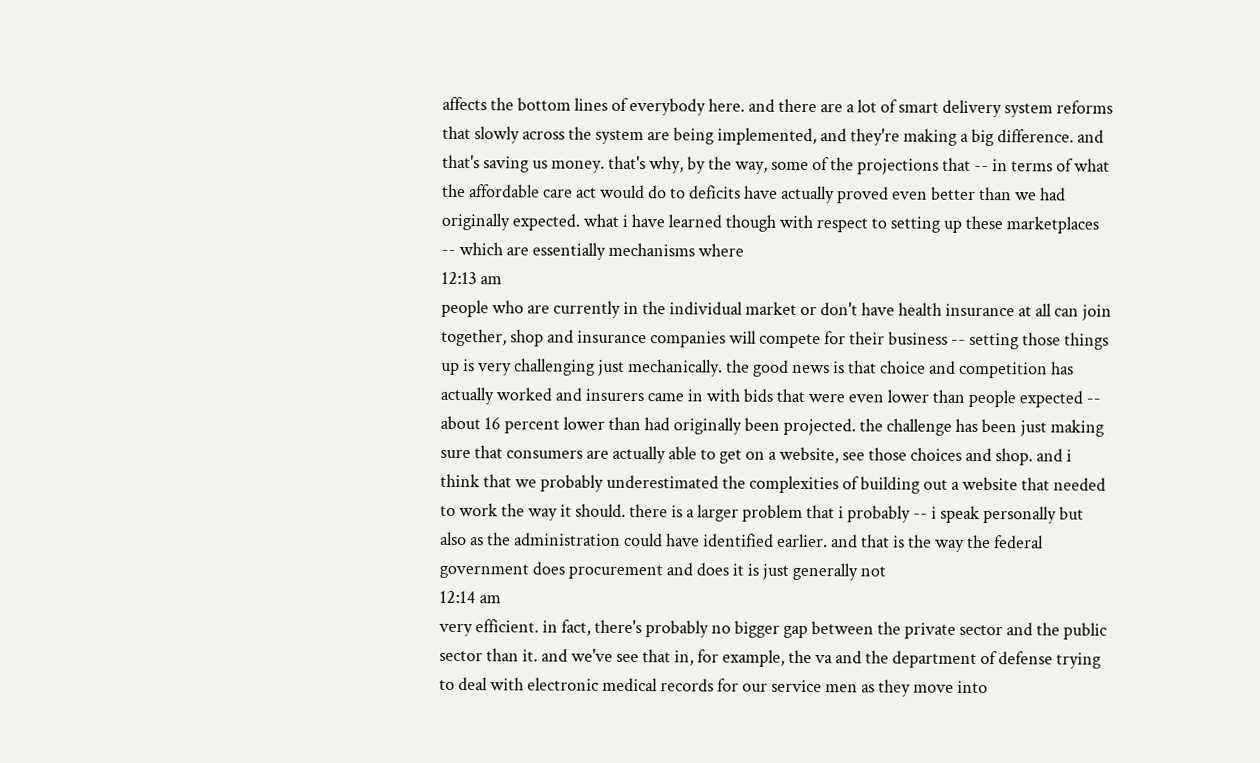affects the bottom lines of everybody here. and there are a lot of smart delivery system reforms that slowly across the system are being implemented, and they're making a big difference. and that's saving us money. that's why, by the way, some of the projections that -- in terms of what the affordable care act would do to deficits have actually proved even better than we had originally expected. what i have learned though with respect to setting up these marketplaces -- which are essentially mechanisms where
12:13 am
people who are currently in the individual market or don't have health insurance at all can join together, shop and insurance companies will compete for their business -- setting those things up is very challenging just mechanically. the good news is that choice and competition has actually worked and insurers came in with bids that were even lower than people expected -- about 16 percent lower than had originally been projected. the challenge has been just making sure that consumers are actually able to get on a website, see those choices and shop. and i think that we probably underestimated the complexities of building out a website that needed to work the way it should. there is a larger problem that i probably -- i speak personally but also as the administration could have identified earlier. and that is the way the federal government does procurement and does it is just generally not
12:14 am
very efficient. in fact, there's probably no bigger gap between the private sector and the public sector than it. and we've see that in, for example, the va and the department of defense trying to deal with electronic medical records for our service men as they move into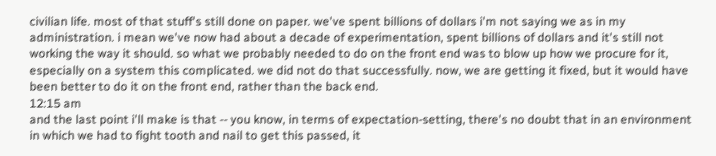civilian life. most of that stuff's still done on paper. we've spent billions of dollars i'm not saying we as in my administration. i mean we've now had about a decade of experimentation, spent billions of dollars and it's still not working the way it should. so what we probably needed to do on the front end was to blow up how we procure for it, especially on a system this complicated. we did not do that successfully. now, we are getting it fixed, but it would have been better to do it on the front end, rather than the back end.
12:15 am
and the last point i'll make is that -- you know, in terms of expectation-setting, there's no doubt that in an environment in which we had to fight tooth and nail to get this passed, it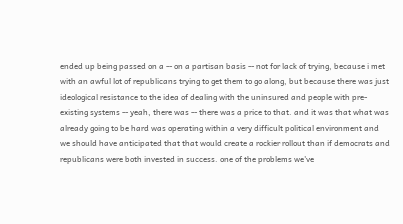ended up being passed on a -- on a partisan basis -- not for lack of trying, because i met with an awful lot of republicans trying to get them to go along, but because there was just ideological resistance to the idea of dealing with the uninsured and people with pre- existing systems -- yeah, there was -- there was a price to that. and it was that what was already going to be hard was operating within a very difficult political environment and we should have anticipated that that would create a rockier rollout than if democrats and republicans were both invested in success. one of the problems we've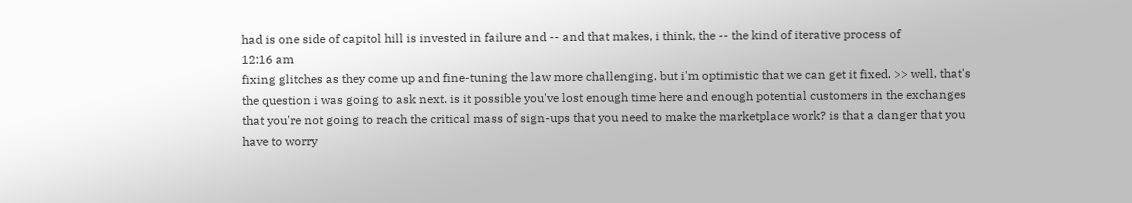had is one side of capitol hill is invested in failure and -- and that makes, i think, the -- the kind of iterative process of
12:16 am
fixing glitches as they come up and fine-tuning the law more challenging. but i'm optimistic that we can get it fixed. >> well, that's the question i was going to ask next. is it possible you've lost enough time here and enough potential customers in the exchanges that you're not going to reach the critical mass of sign-ups that you need to make the marketplace work? is that a danger that you have to worry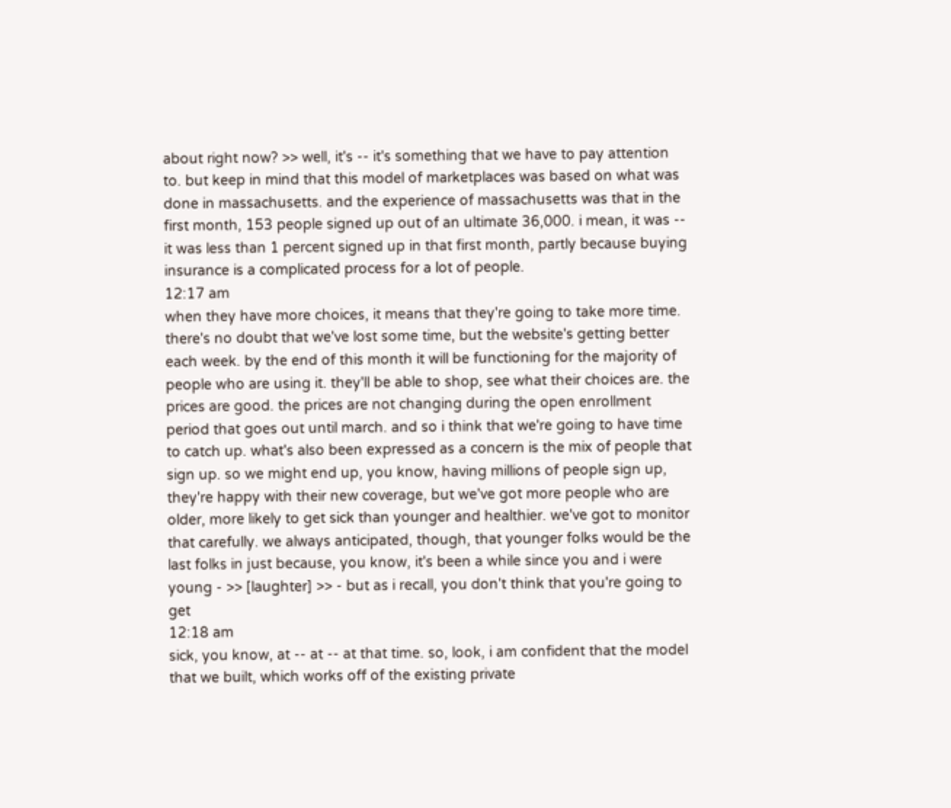about right now? >> well, it's -- it's something that we have to pay attention to. but keep in mind that this model of marketplaces was based on what was done in massachusetts. and the experience of massachusetts was that in the first month, 153 people signed up out of an ultimate 36,000. i mean, it was -- it was less than 1 percent signed up in that first month, partly because buying insurance is a complicated process for a lot of people.
12:17 am
when they have more choices, it means that they're going to take more time. there's no doubt that we've lost some time, but the website's getting better each week. by the end of this month it will be functioning for the majority of people who are using it. they'll be able to shop, see what their choices are. the prices are good. the prices are not changing during the open enrollment period that goes out until march. and so i think that we're going to have time to catch up. what's also been expressed as a concern is the mix of people that sign up. so we might end up, you know, having millions of people sign up, they're happy with their new coverage, but we've got more people who are older, more likely to get sick than younger and healthier. we've got to monitor that carefully. we always anticipated, though, that younger folks would be the last folks in just because, you know, it's been a while since you and i were young - >> [laughter] >> - but as i recall, you don't think that you're going to get
12:18 am
sick, you know, at -- at -- at that time. so, look, i am confident that the model that we built, which works off of the existing private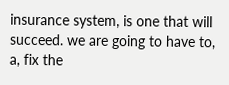insurance system, is one that will succeed. we are going to have to, a, fix the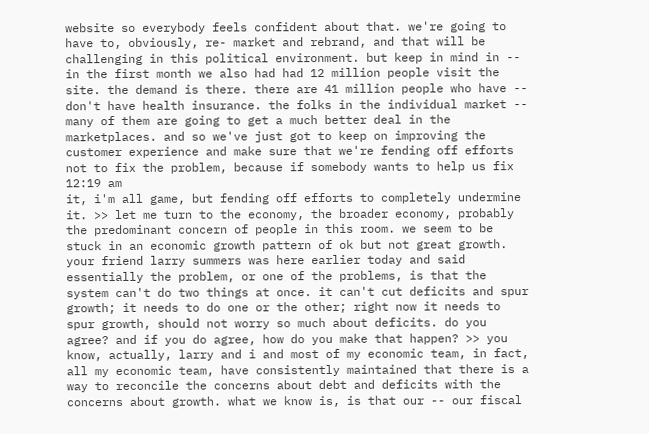website so everybody feels confident about that. we're going to have to, obviously, re- market and rebrand, and that will be challenging in this political environment. but keep in mind in -- in the first month we also had had 12 million people visit the site. the demand is there. there are 41 million people who have -- don't have health insurance. the folks in the individual market -- many of them are going to get a much better deal in the marketplaces. and so we've just got to keep on improving the customer experience and make sure that we're fending off efforts not to fix the problem, because if somebody wants to help us fix
12:19 am
it, i'm all game, but fending off efforts to completely undermine it. >> let me turn to the economy, the broader economy, probably the predominant concern of people in this room. we seem to be stuck in an economic growth pattern of ok but not great growth. your friend larry summers was here earlier today and said essentially the problem, or one of the problems, is that the system can't do two things at once. it can't cut deficits and spur growth; it needs to do one or the other; right now it needs to spur growth, should not worry so much about deficits. do you agree? and if you do agree, how do you make that happen? >> you know, actually, larry and i and most of my economic team, in fact, all my economic team, have consistently maintained that there is a way to reconcile the concerns about debt and deficits with the concerns about growth. what we know is, is that our -- our fiscal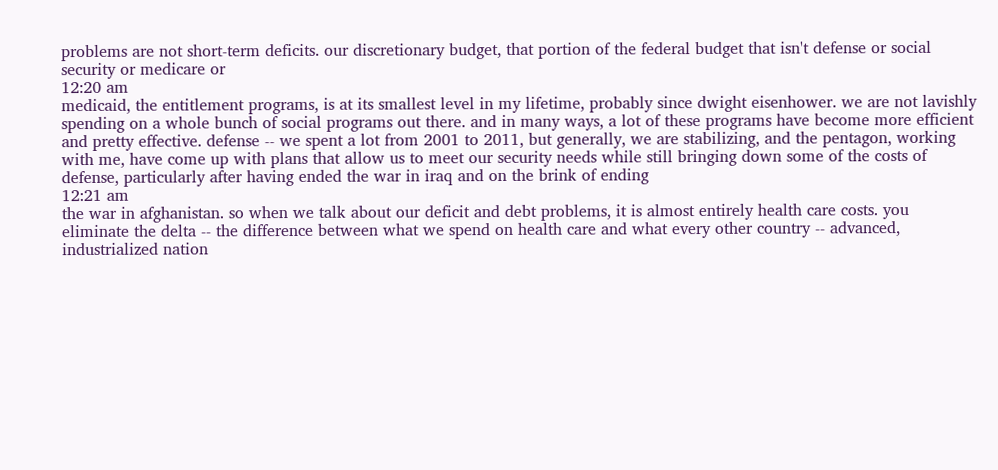problems are not short-term deficits. our discretionary budget, that portion of the federal budget that isn't defense or social security or medicare or
12:20 am
medicaid, the entitlement programs, is at its smallest level in my lifetime, probably since dwight eisenhower. we are not lavishly spending on a whole bunch of social programs out there. and in many ways, a lot of these programs have become more efficient and pretty effective. defense -- we spent a lot from 2001 to 2011, but generally, we are stabilizing, and the pentagon, working with me, have come up with plans that allow us to meet our security needs while still bringing down some of the costs of defense, particularly after having ended the war in iraq and on the brink of ending
12:21 am
the war in afghanistan. so when we talk about our deficit and debt problems, it is almost entirely health care costs. you eliminate the delta -- the difference between what we spend on health care and what every other country -- advanced, industrialized nation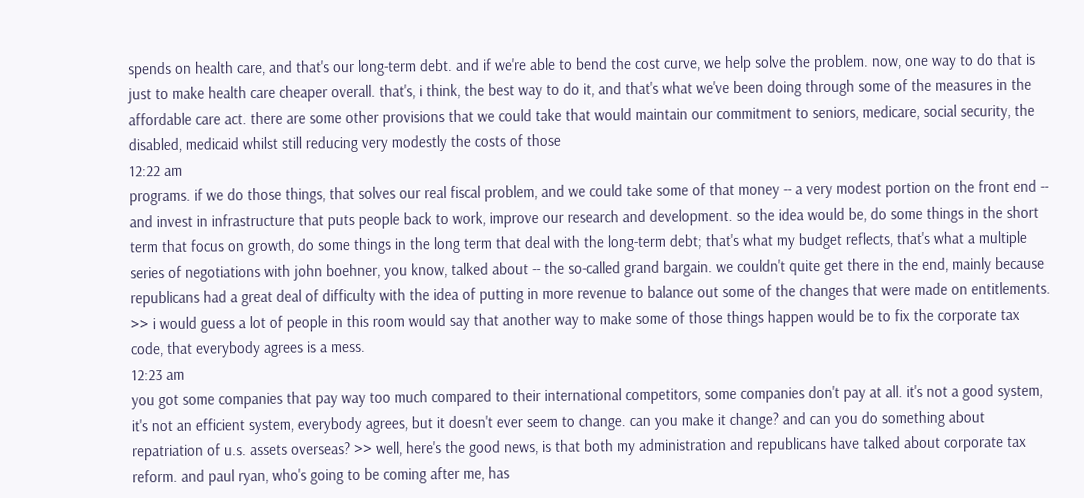spends on health care, and that's our long-term debt. and if we're able to bend the cost curve, we help solve the problem. now, one way to do that is just to make health care cheaper overall. that's, i think, the best way to do it, and that's what we've been doing through some of the measures in the affordable care act. there are some other provisions that we could take that would maintain our commitment to seniors, medicare, social security, the disabled, medicaid whilst still reducing very modestly the costs of those
12:22 am
programs. if we do those things, that solves our real fiscal problem, and we could take some of that money -- a very modest portion on the front end -- and invest in infrastructure that puts people back to work, improve our research and development. so the idea would be, do some things in the short term that focus on growth, do some things in the long term that deal with the long-term debt; that's what my budget reflects, that's what a multiple series of negotiations with john boehner, you know, talked about -- the so-called grand bargain. we couldn't quite get there in the end, mainly because republicans had a great deal of difficulty with the idea of putting in more revenue to balance out some of the changes that were made on entitlements. >> i would guess a lot of people in this room would say that another way to make some of those things happen would be to fix the corporate tax code, that everybody agrees is a mess.
12:23 am
you got some companies that pay way too much compared to their international competitors, some companies don't pay at all. it's not a good system, it's not an efficient system, everybody agrees, but it doesn't ever seem to change. can you make it change? and can you do something about repatriation of u.s. assets overseas? >> well, here's the good news, is that both my administration and republicans have talked about corporate tax reform. and paul ryan, who's going to be coming after me, has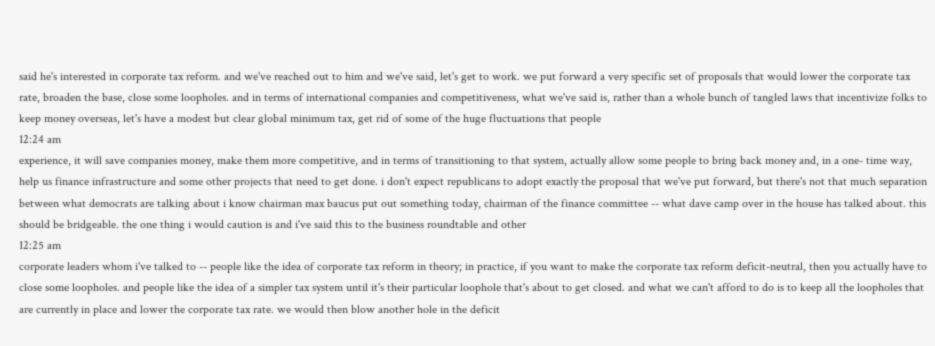said he's interested in corporate tax reform. and we've reached out to him and we've said, let's get to work. we put forward a very specific set of proposals that would lower the corporate tax rate, broaden the base, close some loopholes. and in terms of international companies and competitiveness, what we've said is, rather than a whole bunch of tangled laws that incentivize folks to keep money overseas, let's have a modest but clear global minimum tax, get rid of some of the huge fluctuations that people
12:24 am
experience, it will save companies money, make them more competitive, and in terms of transitioning to that system, actually allow some people to bring back money and, in a one- time way, help us finance infrastructure and some other projects that need to get done. i don't expect republicans to adopt exactly the proposal that we've put forward, but there's not that much separation between what democrats are talking about i know chairman max baucus put out something today, chairman of the finance committee -- what dave camp over in the house has talked about. this should be bridgeable. the one thing i would caution is and i've said this to the business roundtable and other
12:25 am
corporate leaders whom i've talked to -- people like the idea of corporate tax reform in theory; in practice, if you want to make the corporate tax reform deficit-neutral, then you actually have to close some loopholes. and people like the idea of a simpler tax system until it's their particular loophole that's about to get closed. and what we can't afford to do is to keep all the loopholes that are currently in place and lower the corporate tax rate. we would then blow another hole in the deficit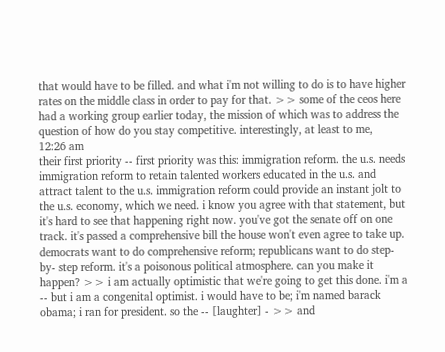that would have to be filled. and what i'm not willing to do is to have higher rates on the middle class in order to pay for that. >> some of the ceos here had a working group earlier today, the mission of which was to address the question of how do you stay competitive. interestingly, at least to me,
12:26 am
their first priority -- first priority was this: immigration reform. the u.s. needs immigration reform to retain talented workers educated in the u.s. and attract talent to the u.s. immigration reform could provide an instant jolt to the u.s. economy, which we need. i know you agree with that statement, but it's hard to see that happening right now. you've got the senate off on one track. it's passed a comprehensive bill the house won't even agree to take up. democrats want to do comprehensive reform; republicans want to do step-by- step reform. it's a poisonous political atmosphere. can you make it happen? >> i am actually optimistic that we're going to get this done. i'm a -- but i am a congenital optimist. i would have to be; i'm named barack obama; i ran for president. so the -- [laughter] - >> and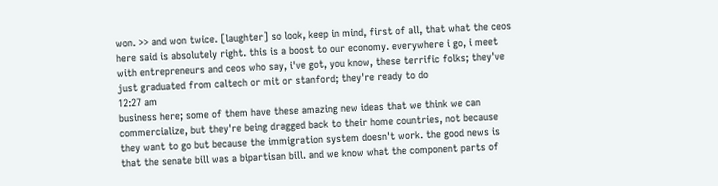won. >> and won twice. [laughter] so look, keep in mind, first of all, that what the ceos here said is absolutely right. this is a boost to our economy. everywhere i go, i meet with entrepreneurs and ceos who say, i've got, you know, these terrific folks; they've just graduated from caltech or mit or stanford; they're ready to do
12:27 am
business here; some of them have these amazing new ideas that we think we can commercialize, but they're being dragged back to their home countries, not because they want to go but because the immigration system doesn't work. the good news is that the senate bill was a bipartisan bill. and we know what the component parts of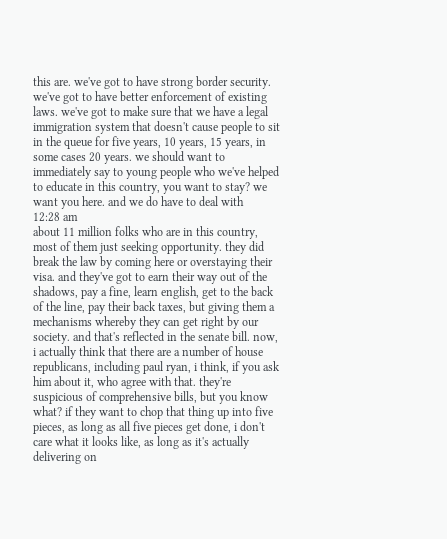this are. we've got to have strong border security. we've got to have better enforcement of existing laws. we've got to make sure that we have a legal immigration system that doesn't cause people to sit in the queue for five years, 10 years, 15 years, in some cases 20 years. we should want to immediately say to young people who we've helped to educate in this country, you want to stay? we want you here. and we do have to deal with
12:28 am
about 11 million folks who are in this country, most of them just seeking opportunity. they did break the law by coming here or overstaying their visa. and they've got to earn their way out of the shadows, pay a fine, learn english, get to the back of the line, pay their back taxes, but giving them a mechanisms whereby they can get right by our society. and that's reflected in the senate bill. now, i actually think that there are a number of house republicans, including paul ryan, i think, if you ask him about it, who agree with that. they're suspicious of comprehensive bills, but you know what? if they want to chop that thing up into five pieces, as long as all five pieces get done, i don't care what it looks like, as long as it's actually delivering on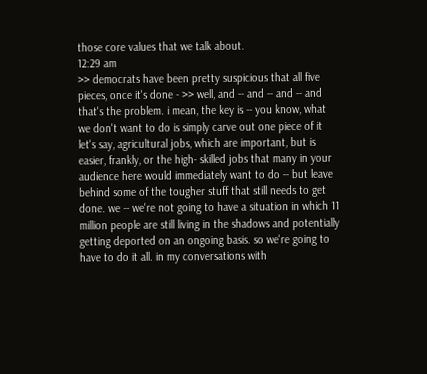those core values that we talk about.
12:29 am
>> democrats have been pretty suspicious that all five pieces, once it's done - >> well, and -- and -- and -- and that's the problem. i mean, the key is -- you know, what we don't want to do is simply carve out one piece of it let's say, agricultural jobs, which are important, but is easier, frankly, or the high- skilled jobs that many in your audience here would immediately want to do -- but leave behind some of the tougher stuff that still needs to get done. we -- we're not going to have a situation in which 11 million people are still living in the shadows and potentially getting deported on an ongoing basis. so we're going to have to do it all. in my conversations with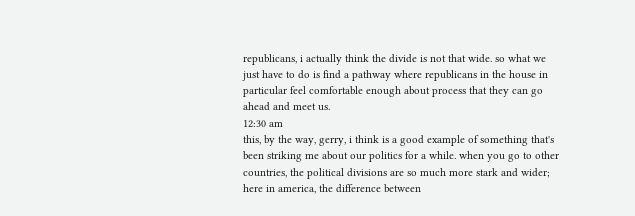republicans, i actually think the divide is not that wide. so what we just have to do is find a pathway where republicans in the house in particular feel comfortable enough about process that they can go ahead and meet us.
12:30 am
this, by the way, gerry, i think is a good example of something that's been striking me about our politics for a while. when you go to other countries, the political divisions are so much more stark and wider; here in america, the difference between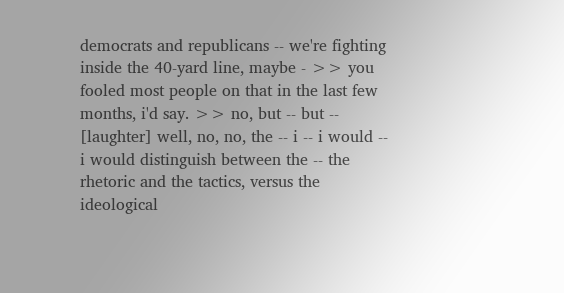democrats and republicans -- we're fighting inside the 40-yard line, maybe - >> you fooled most people on that in the last few months, i'd say. >> no, but -- but -- [laughter] well, no, no, the -- i -- i would -- i would distinguish between the -- the rhetoric and the tactics, versus the ideological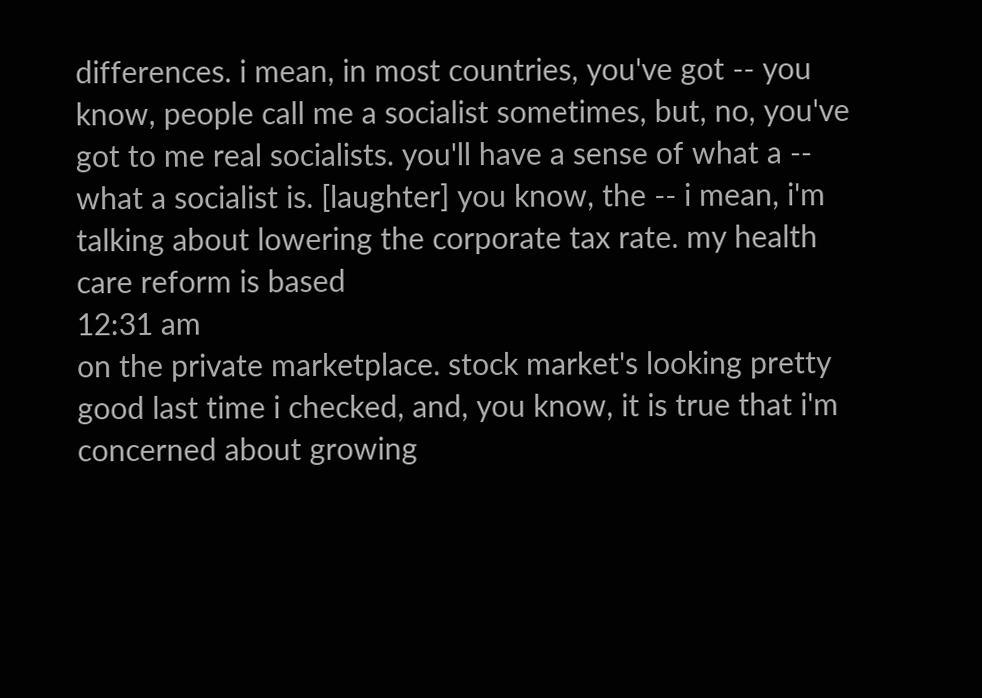differences. i mean, in most countries, you've got -- you know, people call me a socialist sometimes, but, no, you've got to me real socialists. you'll have a sense of what a -- what a socialist is. [laughter] you know, the -- i mean, i'm talking about lowering the corporate tax rate. my health care reform is based
12:31 am
on the private marketplace. stock market's looking pretty good last time i checked, and, you know, it is true that i'm concerned about growing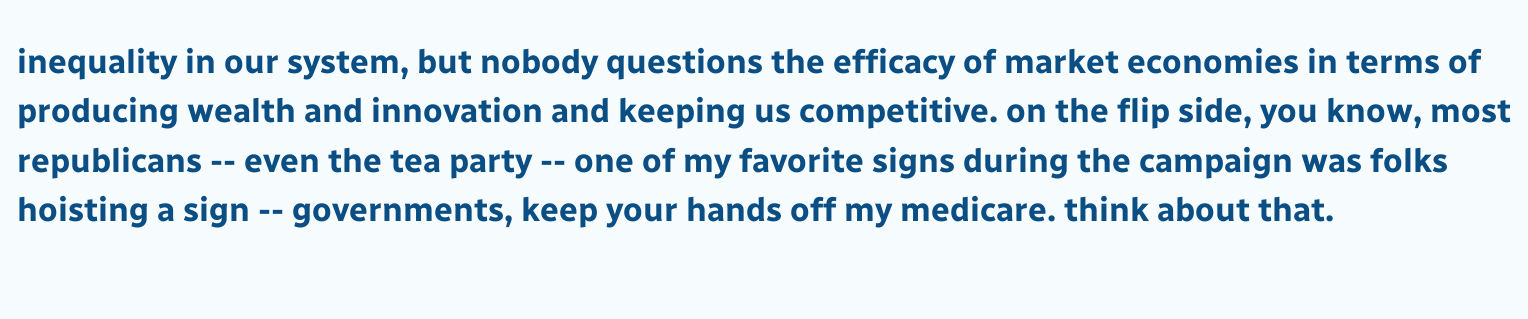inequality in our system, but nobody questions the efficacy of market economies in terms of producing wealth and innovation and keeping us competitive. on the flip side, you know, most republicans -- even the tea party -- one of my favorite signs during the campaign was folks hoisting a sign -- governments, keep your hands off my medicare. think about that.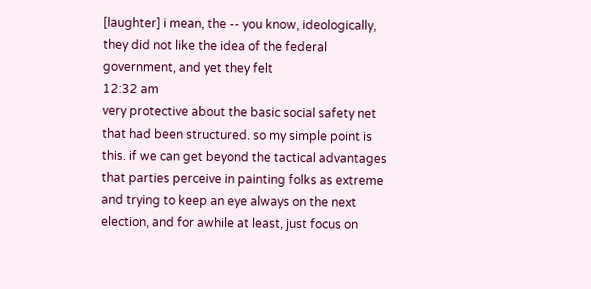[laughter] i mean, the -- you know, ideologically, they did not like the idea of the federal government, and yet they felt
12:32 am
very protective about the basic social safety net that had been structured. so my simple point is this. if we can get beyond the tactical advantages that parties perceive in painting folks as extreme and trying to keep an eye always on the next election, and for awhile at least, just focus on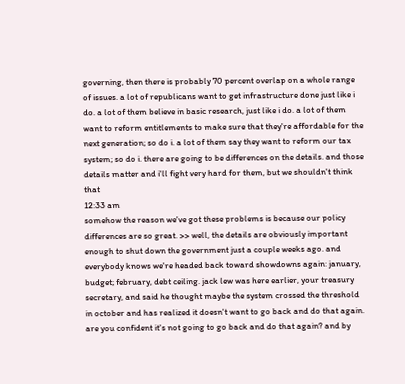governing, then there is probably 70 percent overlap on a whole range of issues. a lot of republicans want to get infrastructure done just like i do. a lot of them believe in basic research, just like i do. a lot of them want to reform entitlements to make sure that they're affordable for the next generation; so do i. a lot of them say they want to reform our tax system; so do i. there are going to be differences on the details. and those details matter and i'll fight very hard for them, but we shouldn't think that
12:33 am
somehow the reason we've got these problems is because our policy differences are so great. >> well, the details are obviously important enough to shut down the government just a couple weeks ago. and everybody knows we're headed back toward showdowns again: january, budget; february, debt ceiling. jack lew was here earlier, your treasury secretary, and said he thought maybe the system crossed the threshold in october and has realized it doesn't want to go back and do that again. are you confident it's not going to go back and do that again? and by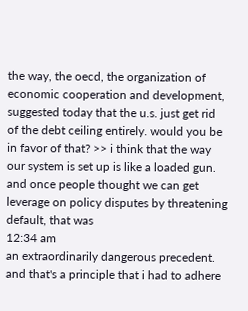the way, the oecd, the organization of economic cooperation and development, suggested today that the u.s. just get rid of the debt ceiling entirely. would you be in favor of that? >> i think that the way our system is set up is like a loaded gun. and once people thought we can get leverage on policy disputes by threatening default, that was
12:34 am
an extraordinarily dangerous precedent. and that's a principle that i had to adhere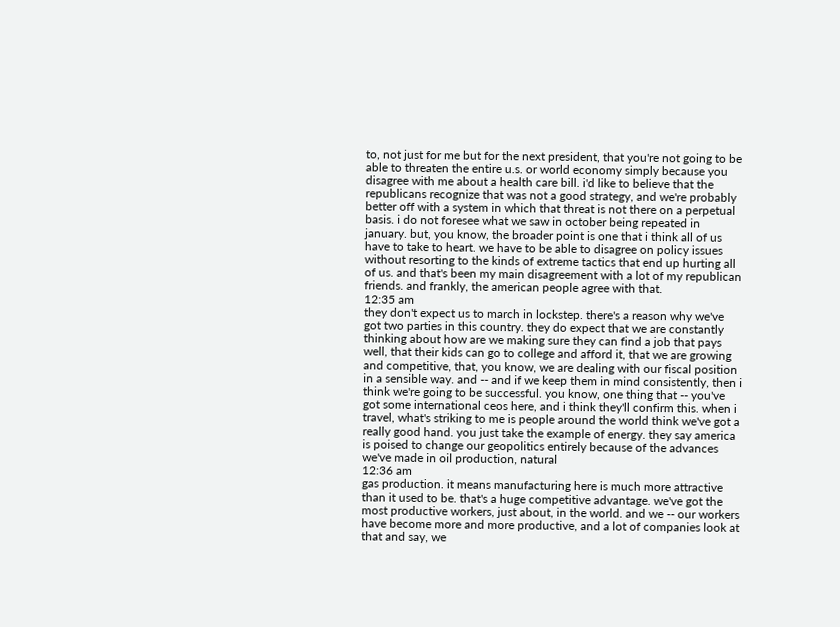to, not just for me but for the next president, that you're not going to be able to threaten the entire u.s. or world economy simply because you disagree with me about a health care bill. i'd like to believe that the republicans recognize that was not a good strategy, and we're probably better off with a system in which that threat is not there on a perpetual basis. i do not foresee what we saw in october being repeated in january. but, you know, the broader point is one that i think all of us have to take to heart. we have to be able to disagree on policy issues without resorting to the kinds of extreme tactics that end up hurting all of us. and that's been my main disagreement with a lot of my republican friends. and frankly, the american people agree with that.
12:35 am
they don't expect us to march in lockstep. there's a reason why we've got two parties in this country. they do expect that we are constantly thinking about how are we making sure they can find a job that pays well, that their kids can go to college and afford it, that we are growing and competitive, that, you know, we are dealing with our fiscal position in a sensible way. and -- and if we keep them in mind consistently, then i think we're going to be successful. you know, one thing that -- you've got some international ceos here, and i think they'll confirm this. when i travel, what's striking to me is people around the world think we've got a really good hand. you just take the example of energy. they say america is poised to change our geopolitics entirely because of the advances we've made in oil production, natural
12:36 am
gas production. it means manufacturing here is much more attractive than it used to be. that's a huge competitive advantage. we've got the most productive workers, just about, in the world. and we -- our workers have become more and more productive, and a lot of companies look at that and say, we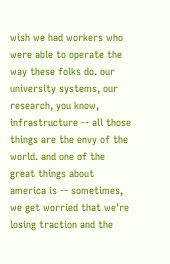wish we had workers who were able to operate the way these folks do. our university systems, our research, you know, infrastructure -- all those things are the envy of the world. and one of the great things about america is -- sometimes, we get worried that we're losing traction and the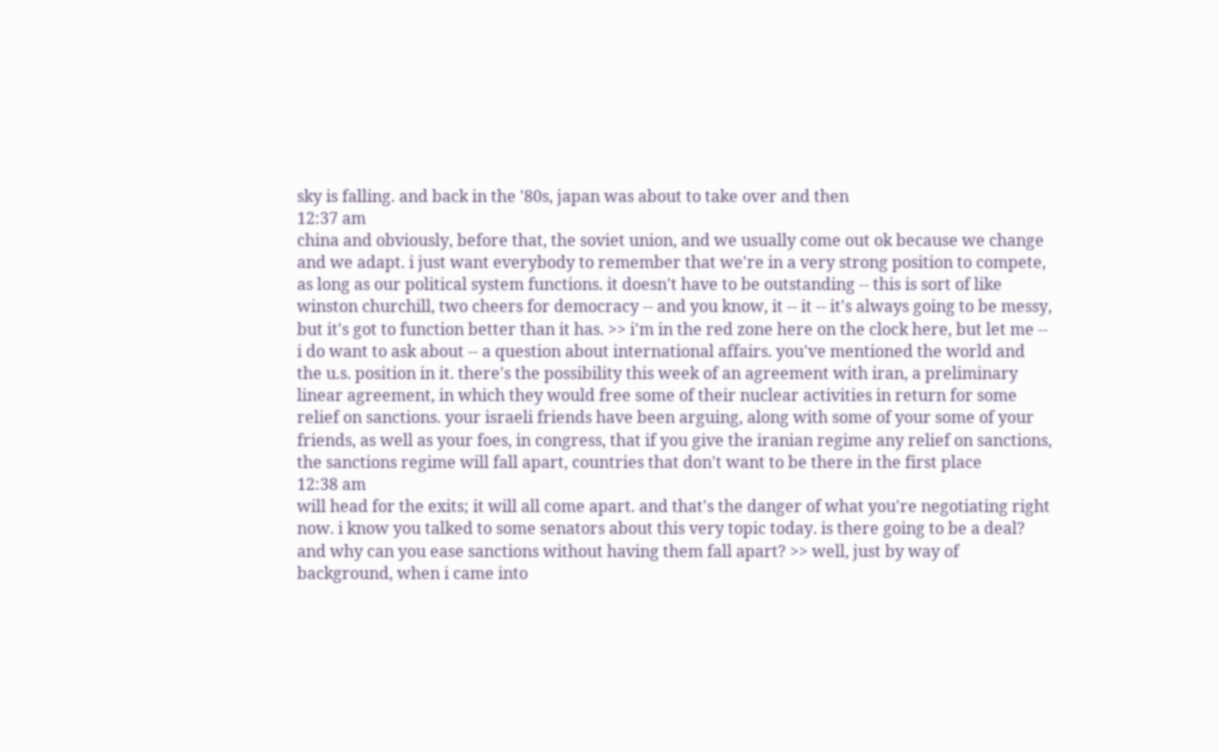sky is falling. and back in the '80s, japan was about to take over and then
12:37 am
china and obviously, before that, the soviet union, and we usually come out ok because we change and we adapt. i just want everybody to remember that we're in a very strong position to compete, as long as our political system functions. it doesn't have to be outstanding -- this is sort of like winston churchill, two cheers for democracy -- and you know, it -- it -- it's always going to be messy, but it's got to function better than it has. >> i'm in the red zone here on the clock here, but let me -- i do want to ask about -- a question about international affairs. you've mentioned the world and the u.s. position in it. there's the possibility this week of an agreement with iran, a preliminary linear agreement, in which they would free some of their nuclear activities in return for some relief on sanctions. your israeli friends have been arguing, along with some of your some of your friends, as well as your foes, in congress, that if you give the iranian regime any relief on sanctions, the sanctions regime will fall apart, countries that don't want to be there in the first place
12:38 am
will head for the exits; it will all come apart. and that's the danger of what you're negotiating right now. i know you talked to some senators about this very topic today. is there going to be a deal? and why can you ease sanctions without having them fall apart? >> well, just by way of background, when i came into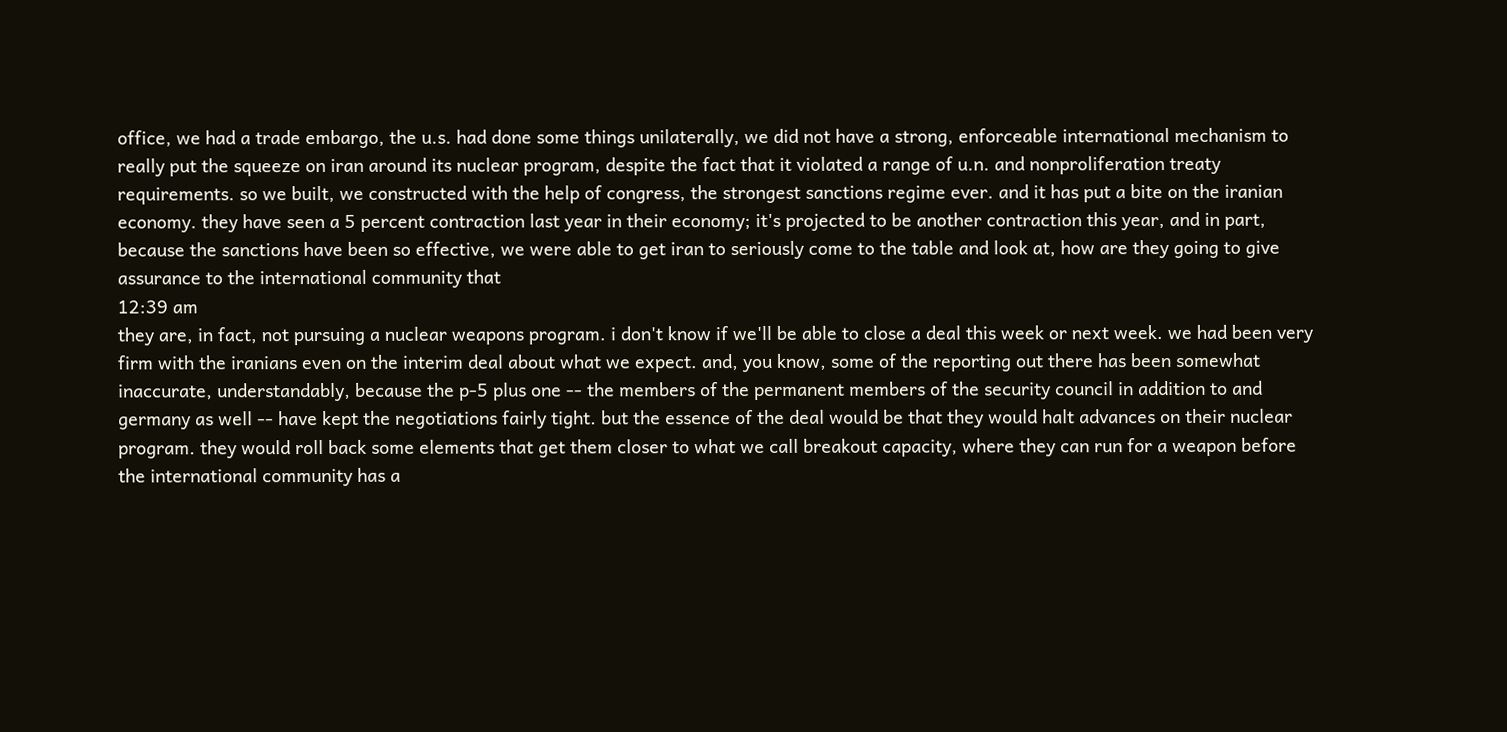office, we had a trade embargo, the u.s. had done some things unilaterally, we did not have a strong, enforceable international mechanism to really put the squeeze on iran around its nuclear program, despite the fact that it violated a range of u.n. and nonproliferation treaty requirements. so we built, we constructed with the help of congress, the strongest sanctions regime ever. and it has put a bite on the iranian economy. they have seen a 5 percent contraction last year in their economy; it's projected to be another contraction this year, and in part, because the sanctions have been so effective, we were able to get iran to seriously come to the table and look at, how are they going to give assurance to the international community that
12:39 am
they are, in fact, not pursuing a nuclear weapons program. i don't know if we'll be able to close a deal this week or next week. we had been very firm with the iranians even on the interim deal about what we expect. and, you know, some of the reporting out there has been somewhat inaccurate, understandably, because the p-5 plus one -- the members of the permanent members of the security council in addition to and germany as well -- have kept the negotiations fairly tight. but the essence of the deal would be that they would halt advances on their nuclear program. they would roll back some elements that get them closer to what we call breakout capacity, where they can run for a weapon before the international community has a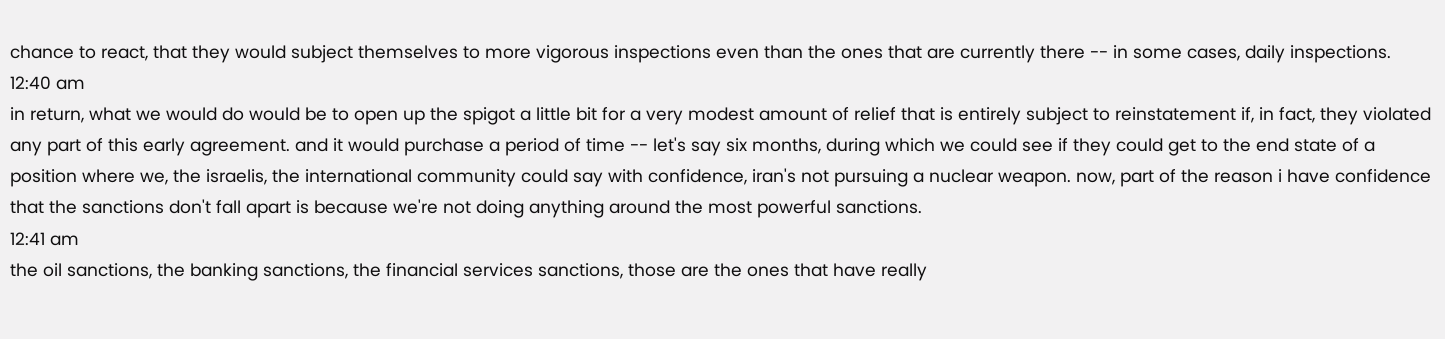chance to react, that they would subject themselves to more vigorous inspections even than the ones that are currently there -- in some cases, daily inspections.
12:40 am
in return, what we would do would be to open up the spigot a little bit for a very modest amount of relief that is entirely subject to reinstatement if, in fact, they violated any part of this early agreement. and it would purchase a period of time -- let's say six months, during which we could see if they could get to the end state of a position where we, the israelis, the international community could say with confidence, iran's not pursuing a nuclear weapon. now, part of the reason i have confidence that the sanctions don't fall apart is because we're not doing anything around the most powerful sanctions.
12:41 am
the oil sanctions, the banking sanctions, the financial services sanctions, those are the ones that have really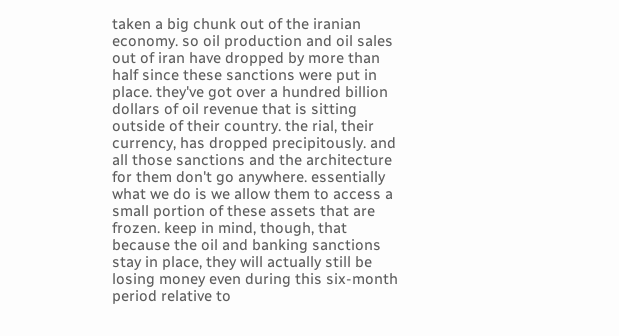taken a big chunk out of the iranian economy. so oil production and oil sales out of iran have dropped by more than half since these sanctions were put in place. they've got over a hundred billion dollars of oil revenue that is sitting outside of their country. the rial, their currency, has dropped precipitously. and all those sanctions and the architecture for them don't go anywhere. essentially what we do is we allow them to access a small portion of these assets that are frozen. keep in mind, though, that because the oil and banking sanctions stay in place, they will actually still be losing money even during this six-month period relative to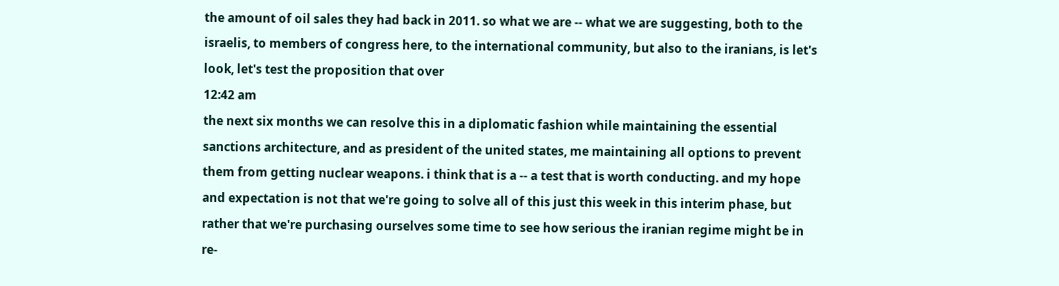the amount of oil sales they had back in 2011. so what we are -- what we are suggesting, both to the israelis, to members of congress here, to the international community, but also to the iranians, is let's look, let's test the proposition that over
12:42 am
the next six months we can resolve this in a diplomatic fashion while maintaining the essential sanctions architecture, and as president of the united states, me maintaining all options to prevent them from getting nuclear weapons. i think that is a -- a test that is worth conducting. and my hope and expectation is not that we're going to solve all of this just this week in this interim phase, but rather that we're purchasing ourselves some time to see how serious the iranian regime might be in re-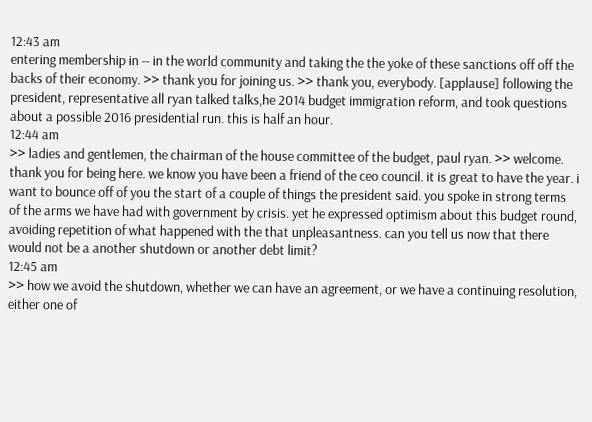12:43 am
entering membership in -- in the world community and taking the the yoke of these sanctions off off the backs of their economy. >> thank you for joining us. >> thank you, everybody. [applause] following the president, representative all ryan talked talks,he 2014 budget immigration reform, and took questions about a possible 2016 presidential run. this is half an hour.
12:44 am
>> ladies and gentlemen, the chairman of the house committee of the budget, paul ryan. >> welcome. thank you for being here. we know you have been a friend of the ceo council. it is great to have the year. i want to bounce off of you the start of a couple of things the president said. you spoke in strong terms of the arms we have had with government by crisis. yet he expressed optimism about this budget round, avoiding repetition of what happened with the that unpleasantness. can you tell us now that there would not be a another shutdown or another debt limit?
12:45 am
>> how we avoid the shutdown, whether we can have an agreement, or we have a continuing resolution, either one of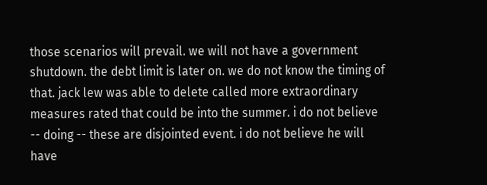those scenarios will prevail. we will not have a government shutdown. the debt limit is later on. we do not know the timing of that. jack lew was able to delete called more extraordinary measures rated that could be into the summer. i do not believe -- doing -- these are disjointed event. i do not believe he will have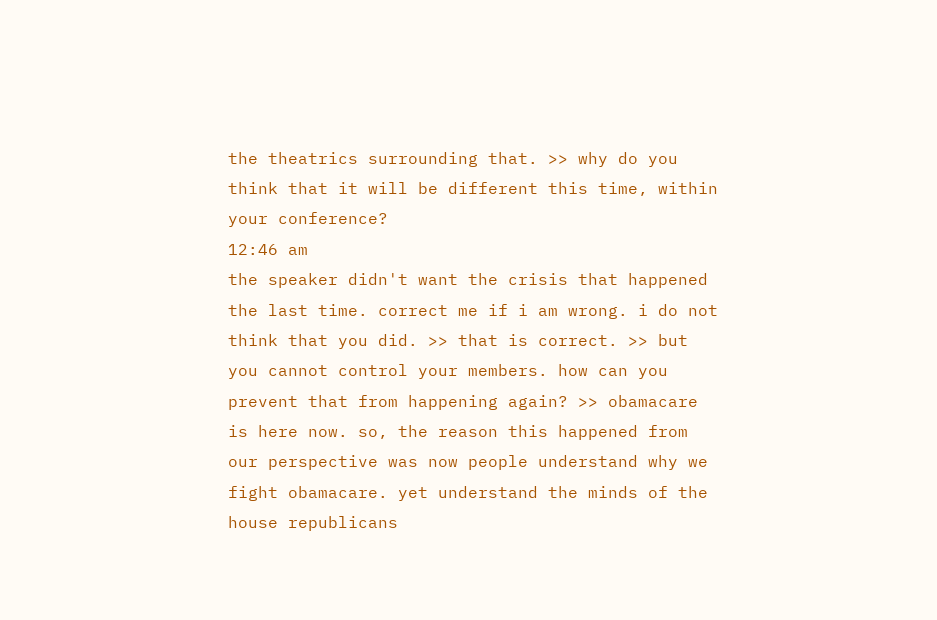the theatrics surrounding that. >> why do you think that it will be different this time, within your conference?
12:46 am
the speaker didn't want the crisis that happened the last time. correct me if i am wrong. i do not think that you did. >> that is correct. >> but you cannot control your members. how can you prevent that from happening again? >> obamacare is here now. so, the reason this happened from our perspective was now people understand why we fight obamacare. yet understand the minds of the house republicans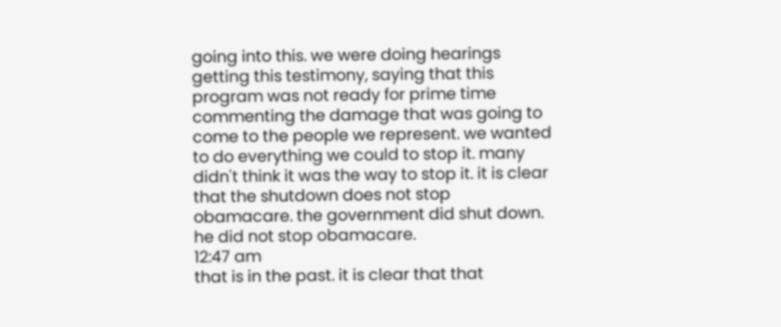going into this. we were doing hearings getting this testimony, saying that this program was not ready for prime time commenting the damage that was going to come to the people we represent. we wanted to do everything we could to stop it. many didn't think it was the way to stop it. it is clear that the shutdown does not stop obamacare. the government did shut down. he did not stop obamacare.
12:47 am
that is in the past. it is clear that that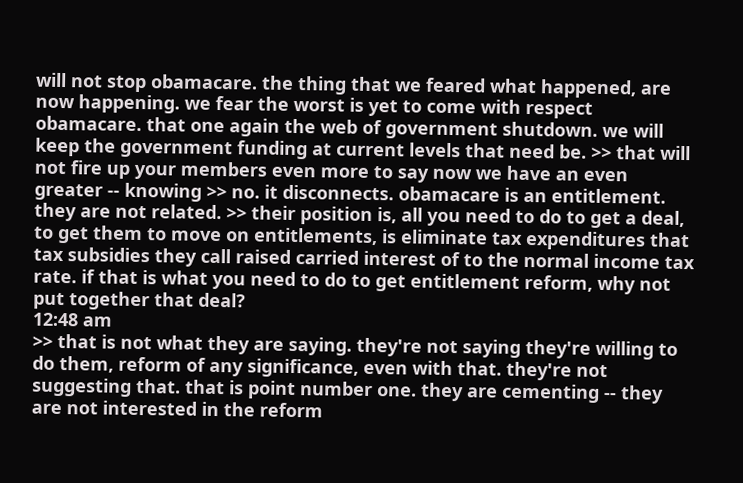will not stop obamacare. the thing that we feared what happened, are now happening. we fear the worst is yet to come with respect obamacare. that one again the web of government shutdown. we will keep the government funding at current levels that need be. >> that will not fire up your members even more to say now we have an even greater -- knowing >> no. it disconnects. obamacare is an entitlement. they are not related. >> their position is, all you need to do to get a deal, to get them to move on entitlements, is eliminate tax expenditures that tax subsidies they call raised carried interest of to the normal income tax rate. if that is what you need to do to get entitlement reform, why not put together that deal?
12:48 am
>> that is not what they are saying. they're not saying they're willing to do them, reform of any significance, even with that. they're not suggesting that. that is point number one. they are cementing -- they are not interested in the reform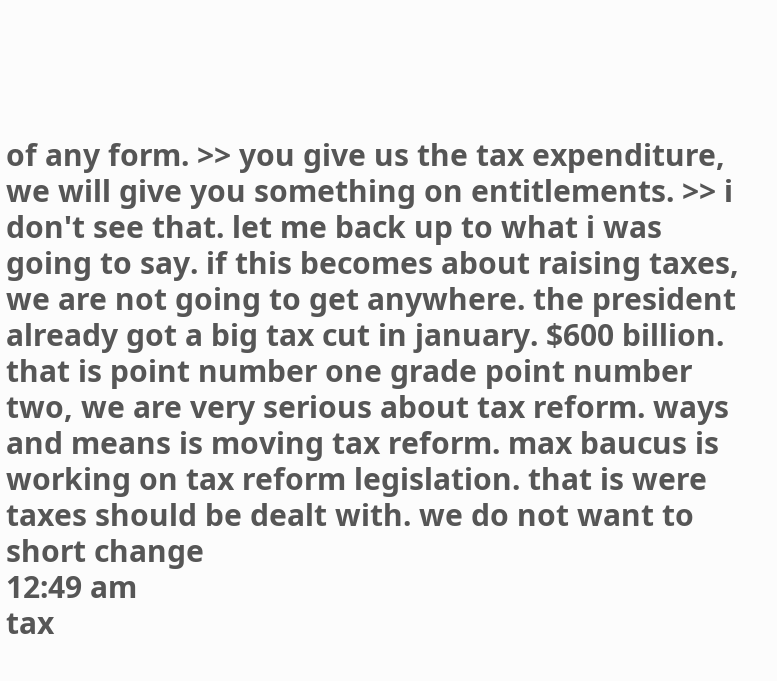of any form. >> you give us the tax expenditure, we will give you something on entitlements. >> i don't see that. let me back up to what i was going to say. if this becomes about raising taxes, we are not going to get anywhere. the president already got a big tax cut in january. $600 billion. that is point number one grade point number two, we are very serious about tax reform. ways and means is moving tax reform. max baucus is working on tax reform legislation. that is were taxes should be dealt with. we do not want to short change
12:49 am
tax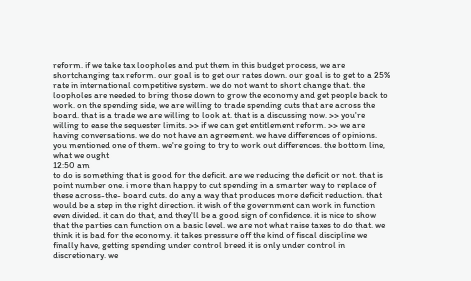reform. if we take tax loopholes and put them in this budget process, we are shortchanging tax reform. our goal is to get our rates down. our goal is to get to a 25% rate in international competitive system. we do not want to short change that. the loopholes are needed to bring those down to grow the economy and get people back to work. on the spending side, we are willing to trade spending cuts that are across the board. that is a trade we are willing to look at. that is a discussing now. >> you're willing to ease the sequester limits. >> if we can get entitlement reform. >> we are having conversations. we do not have an agreement. we have differences of opinions. you mentioned one of them. we're going to try to work out differences. the bottom line, what we ought
12:50 am
to do is something that is good for the deficit. are we reducing the deficit or not. that is point number one. i more than happy to cut spending in a smarter way to replace of these across-the- board cuts. do any a way that produces more deficit reduction. that would be a step in the right direction. it wish of the government can work in function even divided. it can do that, and they'll be a good sign of confidence. it is nice to show that the parties can function on a basic level. we are not what raise taxes to do that. we think it is bad for the economy. it takes pressure off the kind of fiscal discipline we finally have, getting spending under control breed it is only under control in discretionary. we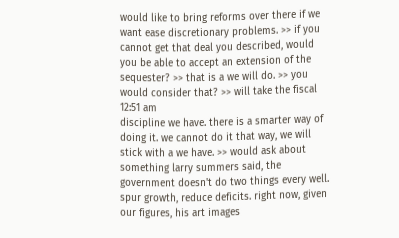would like to bring reforms over there if we want ease discretionary problems. >> if you cannot get that deal you described, would you be able to accept an extension of the sequester? >> that is a we will do. >> you would consider that? >> will take the fiscal
12:51 am
discipline we have. there is a smarter way of doing it. we cannot do it that way, we will stick with a we have. >> would ask about something larry summers said, the government doesn't do two things every well. spur growth, reduce deficits. right now, given our figures, his art images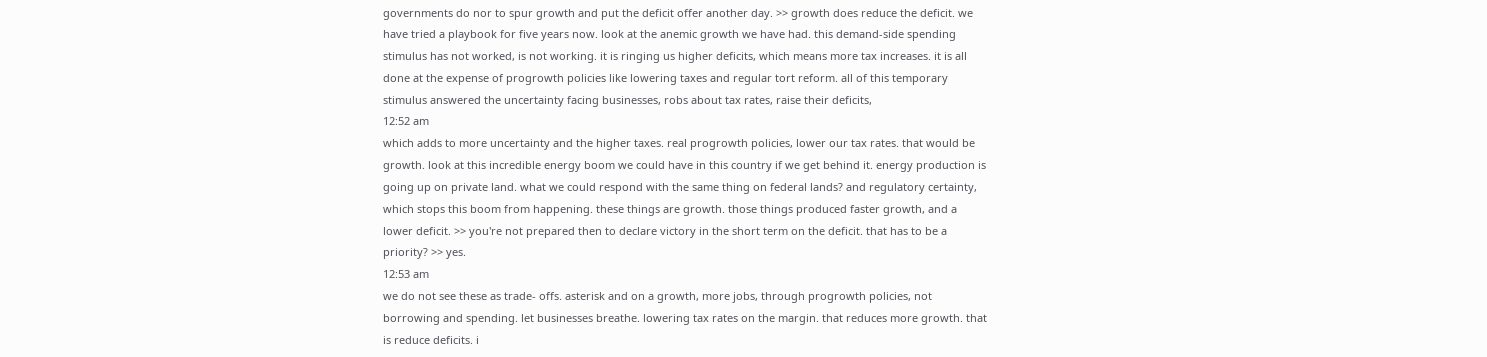governments do nor to spur growth and put the deficit offer another day. >> growth does reduce the deficit. we have tried a playbook for five years now. look at the anemic growth we have had. this demand-side spending stimulus has not worked, is not working. it is ringing us higher deficits, which means more tax increases. it is all done at the expense of progrowth policies like lowering taxes and regular tort reform. all of this temporary stimulus answered the uncertainty facing businesses, robs about tax rates, raise their deficits,
12:52 am
which adds to more uncertainty and the higher taxes. real progrowth policies, lower our tax rates. that would be growth. look at this incredible energy boom we could have in this country if we get behind it. energy production is going up on private land. what we could respond with the same thing on federal lands? and regulatory certainty, which stops this boom from happening. these things are growth. those things produced faster growth, and a lower deficit. >> you're not prepared then to declare victory in the short term on the deficit. that has to be a priority? >> yes.
12:53 am
we do not see these as trade- offs. asterisk and on a growth, more jobs, through progrowth policies, not borrowing and spending. let businesses breathe. lowering tax rates on the margin. that reduces more growth. that is reduce deficits. i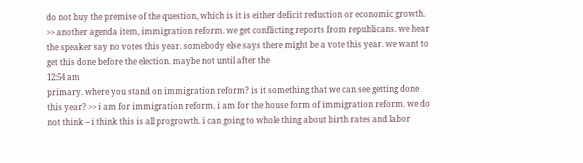do not buy the premise of the question, which is it is either deficit reduction or economic growth. >> another agenda item, immigration reform. we get conflicting reports from republicans. we hear the speaker say no votes this year. somebody else says there might be a vote this year. we want to get this done before the election. maybe not until after the
12:54 am
primary. where you stand on immigration reform? is it something that we can see getting done this year? >> i am for immigration reform. i am for the house form of immigration reform. we do not think -- i think this is all progrowth. i can going to whole thing about birth rates and labor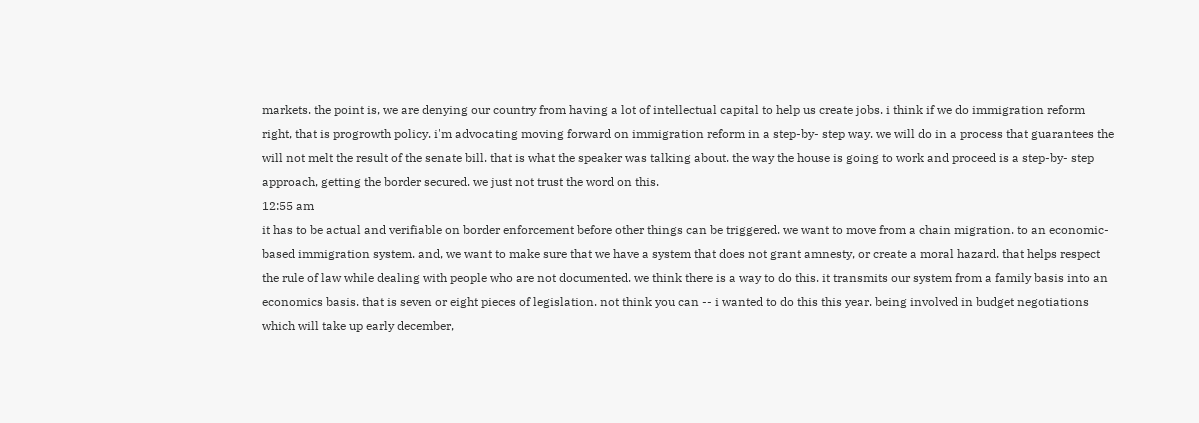markets. the point is, we are denying our country from having a lot of intellectual capital to help us create jobs. i think if we do immigration reform right, that is progrowth policy. i'm advocating moving forward on immigration reform in a step-by- step way. we will do in a process that guarantees the will not melt the result of the senate bill. that is what the speaker was talking about. the way the house is going to work and proceed is a step-by- step approach, getting the border secured. we just not trust the word on this.
12:55 am
it has to be actual and verifiable on border enforcement before other things can be triggered. we want to move from a chain migration. to an economic-based immigration system. and, we want to make sure that we have a system that does not grant amnesty, or create a moral hazard. that helps respect the rule of law while dealing with people who are not documented. we think there is a way to do this. it transmits our system from a family basis into an economics basis. that is seven or eight pieces of legislation. not think you can -- i wanted to do this this year. being involved in budget negotiations which will take up early december,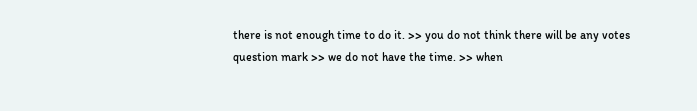there is not enough time to do it. >> you do not think there will be any votes question mark >> we do not have the time. >> when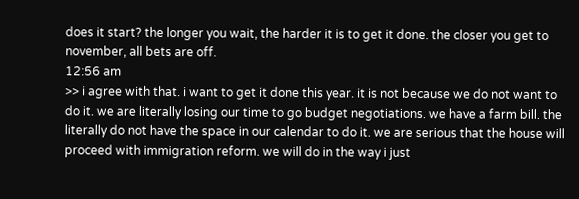does it start? the longer you wait, the harder it is to get it done. the closer you get to november, all bets are off.
12:56 am
>> i agree with that. i want to get it done this year. it is not because we do not want to do it. we are literally losing our time to go budget negotiations. we have a farm bill. the literally do not have the space in our calendar to do it. we are serious that the house will proceed with immigration reform. we will do in the way i just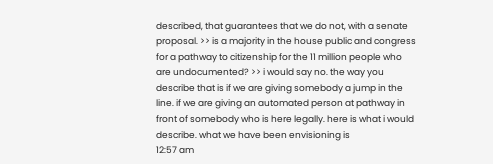described, that guarantees that we do not, with a senate proposal. >> is a majority in the house public and congress for a pathway to citizenship for the 11 million people who are undocumented? >> i would say no. the way you describe that is if we are giving somebody a jump in the line. if we are giving an automated person at pathway in front of somebody who is here legally. here is what i would describe. what we have been envisioning is
12:57 am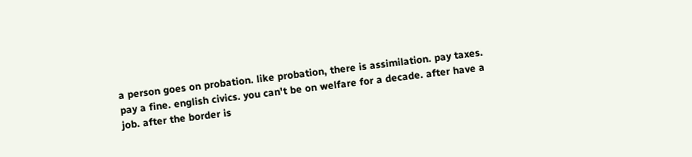a person goes on probation. like probation, there is assimilation. pay taxes. pay a fine. english civics. you can't be on welfare for a decade. after have a job. after the border is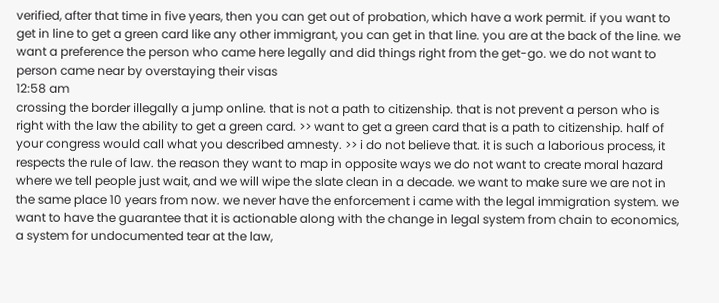verified, after that time in five years, then you can get out of probation, which have a work permit. if you want to get in line to get a green card like any other immigrant, you can get in that line. you are at the back of the line. we want a preference the person who came here legally and did things right from the get-go. we do not want to person came near by overstaying their visas
12:58 am
crossing the border illegally a jump online. that is not a path to citizenship. that is not prevent a person who is right with the law the ability to get a green card. >> want to get a green card that is a path to citizenship. half of your congress would call what you described amnesty. >> i do not believe that. it is such a laborious process, it respects the rule of law. the reason they want to map in opposite ways we do not want to create moral hazard where we tell people just wait, and we will wipe the slate clean in a decade. we want to make sure we are not in the same place 10 years from now. we never have the enforcement i came with the legal immigration system. we want to have the guarantee that it is actionable along with the change in legal system from chain to economics, a system for undocumented tear at the law,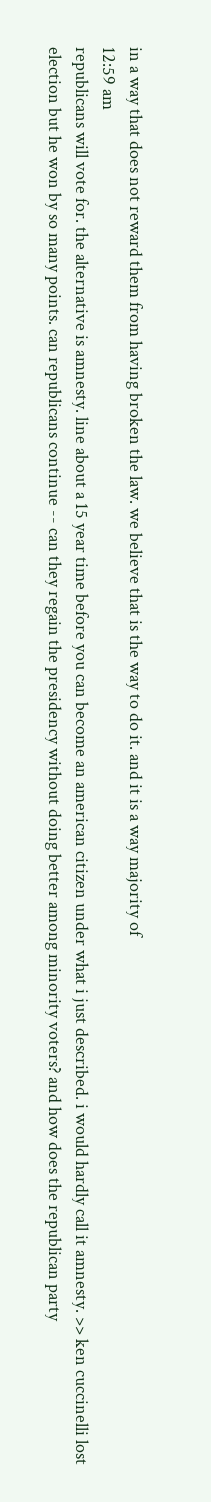in a way that does not reward them from having broken the law. we believe that is the way to do it. and it is a way majority of
12:59 am
republicans will vote for. the alternative is amnesty. line about a 15 year time before you can become an american citizen under what i just described. i would hardly call it amnesty. >> ken cuccinelli lost election but he won by so many points. can republicans continue -- can they regain the presidency without doing better among minority voters? and how does the republican party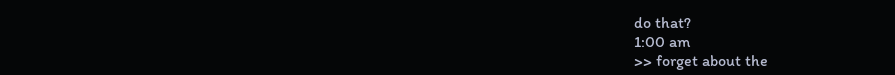do that?
1:00 am
>> forget about the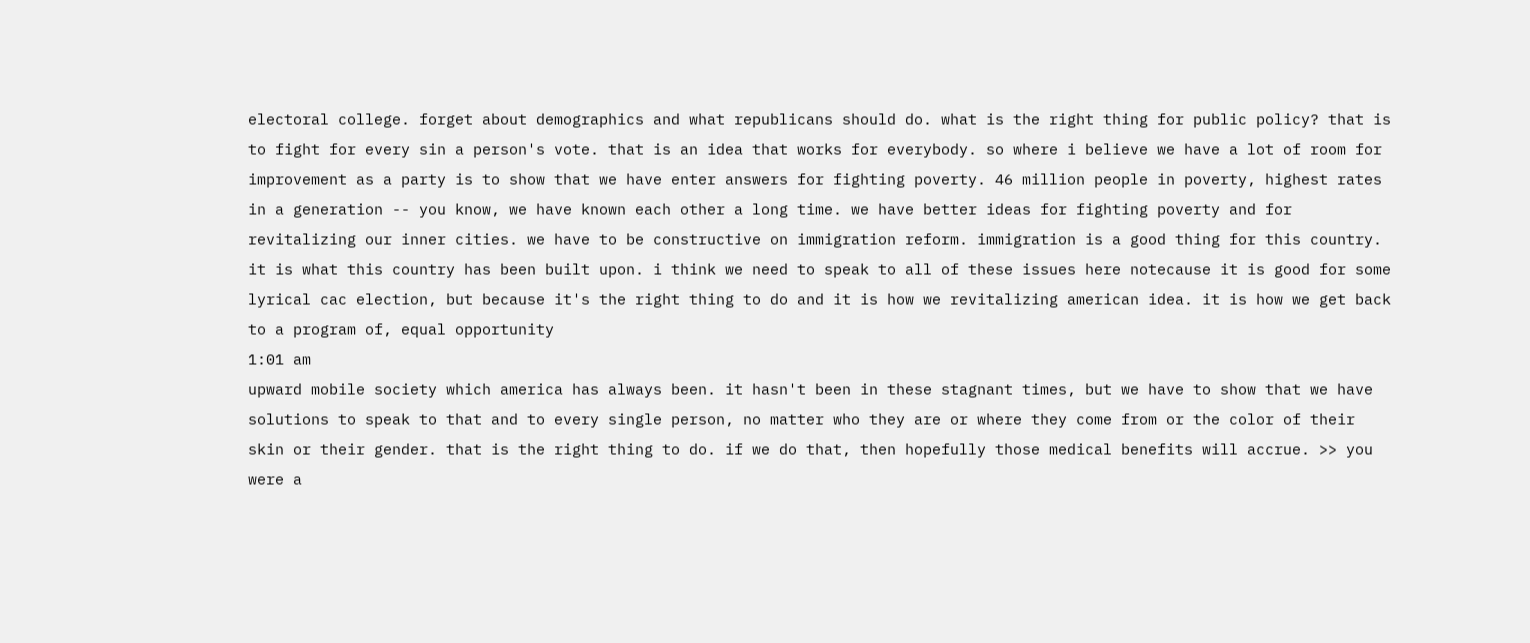electoral college. forget about demographics and what republicans should do. what is the right thing for public policy? that is to fight for every sin a person's vote. that is an idea that works for everybody. so where i believe we have a lot of room for improvement as a party is to show that we have enter answers for fighting poverty. 46 million people in poverty, highest rates in a generation -- you know, we have known each other a long time. we have better ideas for fighting poverty and for revitalizing our inner cities. we have to be constructive on immigration reform. immigration is a good thing for this country. it is what this country has been built upon. i think we need to speak to all of these issues here notecause it is good for some lyrical cac election, but because it's the right thing to do and it is how we revitalizing american idea. it is how we get back to a program of, equal opportunity
1:01 am
upward mobile society which america has always been. it hasn't been in these stagnant times, but we have to show that we have solutions to speak to that and to every single person, no matter who they are or where they come from or the color of their skin or their gender. that is the right thing to do. if we do that, then hopefully those medical benefits will accrue. >> you were a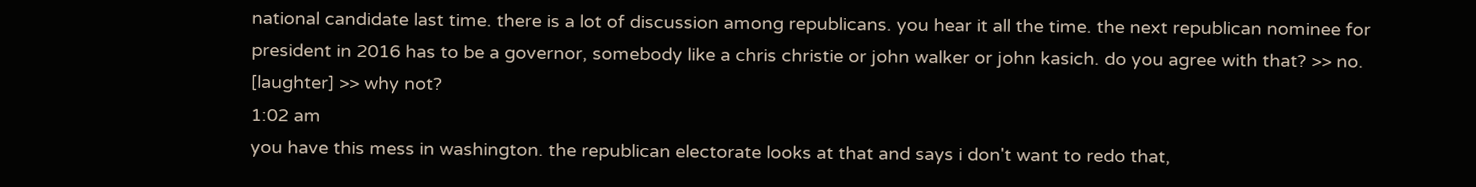national candidate last time. there is a lot of discussion among republicans. you hear it all the time. the next republican nominee for president in 2016 has to be a governor, somebody like a chris christie or john walker or john kasich. do you agree with that? >> no. [laughter] >> why not?
1:02 am
you have this mess in washington. the republican electorate looks at that and says i don't want to redo that,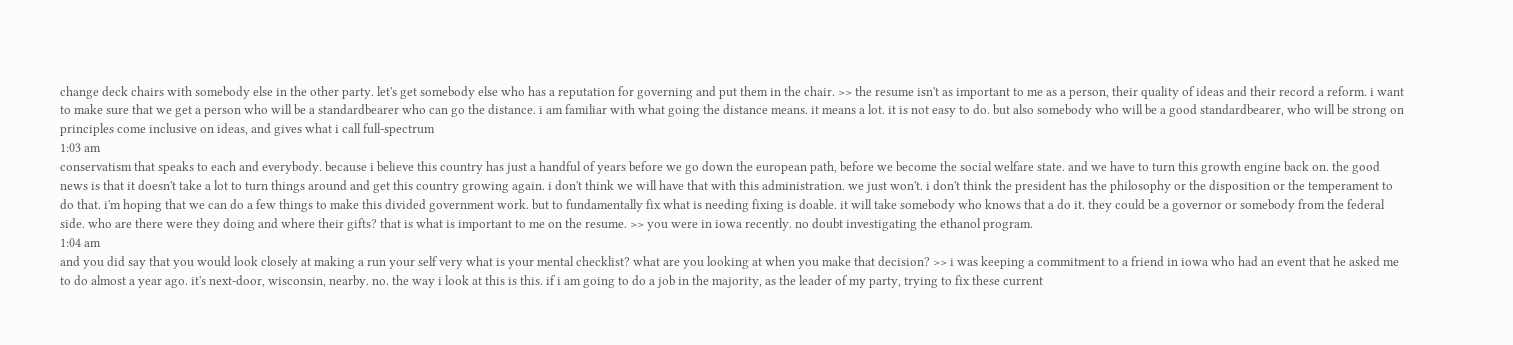change deck chairs with somebody else in the other party. let's get somebody else who has a reputation for governing and put them in the chair. >> the resume isn't as important to me as a person, their quality of ideas and their record a reform. i want to make sure that we get a person who will be a standardbearer who can go the distance. i am familiar with what going the distance means. it means a lot. it is not easy to do. but also somebody who will be a good standardbearer, who will be strong on principles come inclusive on ideas, and gives what i call full-spectrum
1:03 am
conservatism that speaks to each and everybody. because i believe this country has just a handful of years before we go down the european path, before we become the social welfare state. and we have to turn this growth engine back on. the good news is that it doesn't take a lot to turn things around and get this country growing again. i don't think we will have that with this administration. we just won't. i don't think the president has the philosophy or the disposition or the temperament to do that. i'm hoping that we can do a few things to make this divided government work. but to fundamentally fix what is needing fixing is doable. it will take somebody who knows that a do it. they could be a governor or somebody from the federal side. who are there were they doing and where their gifts? that is what is important to me on the resume. >> you were in iowa recently. no doubt investigating the ethanol program.
1:04 am
and you did say that you would look closely at making a run your self very what is your mental checklist? what are you looking at when you make that decision? >> i was keeping a commitment to a friend in iowa who had an event that he asked me to do almost a year ago. it's next-door, wisconsin, nearby. no. the way i look at this is this. if i am going to do a job in the majority, as the leader of my party, trying to fix these current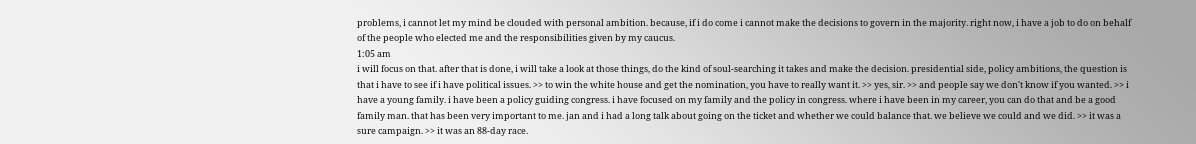problems, i cannot let my mind be clouded with personal ambition. because, if i do come i cannot make the decisions to govern in the majority. right now, i have a job to do on behalf of the people who elected me and the responsibilities given by my caucus.
1:05 am
i will focus on that. after that is done, i will take a look at those things, do the kind of soul-searching it takes and make the decision. presidential side, policy ambitions, the question is that i have to see if i have political issues. >> to win the white house and get the nomination, you have to really want it. >> yes, sir. >> and people say we don't know if you wanted. >> i have a young family. i have been a policy guiding congress. i have focused on my family and the policy in congress. where i have been in my career, you can do that and be a good family man. that has been very important to me. jan and i had a long talk about going on the ticket and whether we could balance that. we believe we could and we did. >> it was a sure campaign. >> it was an 88-day race.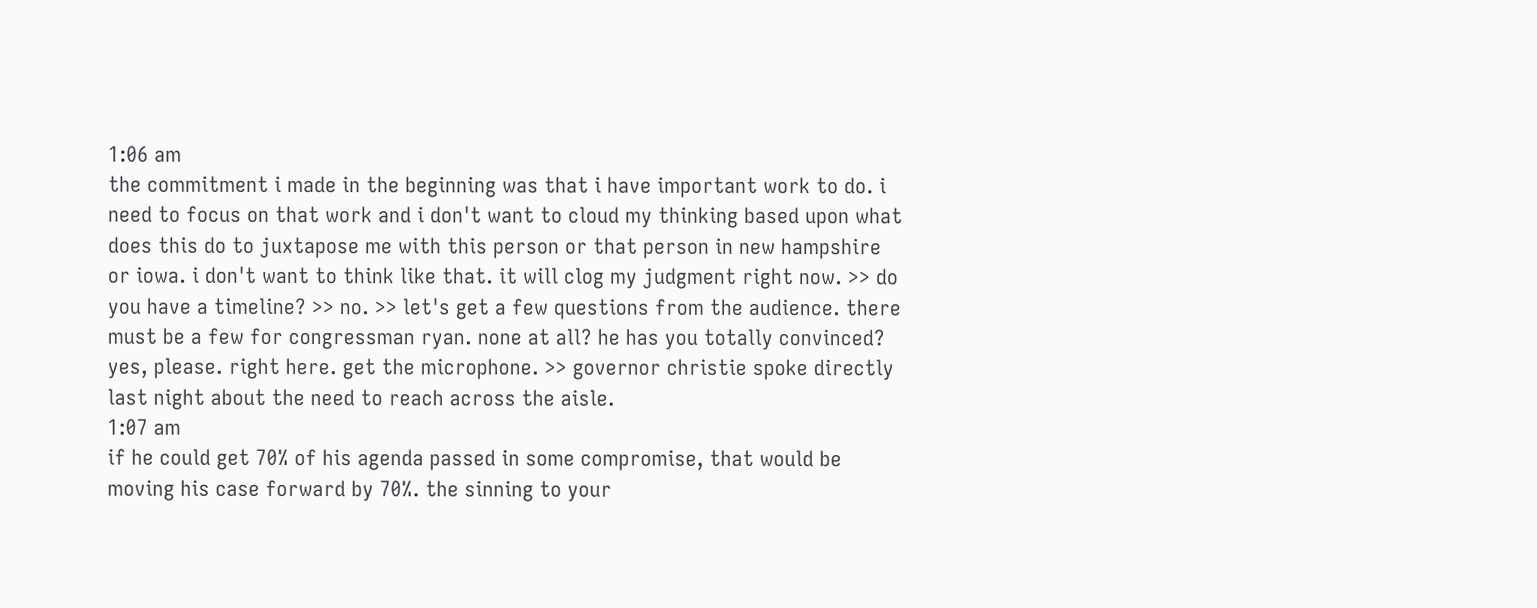1:06 am
the commitment i made in the beginning was that i have important work to do. i need to focus on that work and i don't want to cloud my thinking based upon what does this do to juxtapose me with this person or that person in new hampshire or iowa. i don't want to think like that. it will clog my judgment right now. >> do you have a timeline? >> no. >> let's get a few questions from the audience. there must be a few for congressman ryan. none at all? he has you totally convinced? yes, please. right here. get the microphone. >> governor christie spoke directly last night about the need to reach across the aisle.
1:07 am
if he could get 70% of his agenda passed in some compromise, that would be moving his case forward by 70%. the sinning to your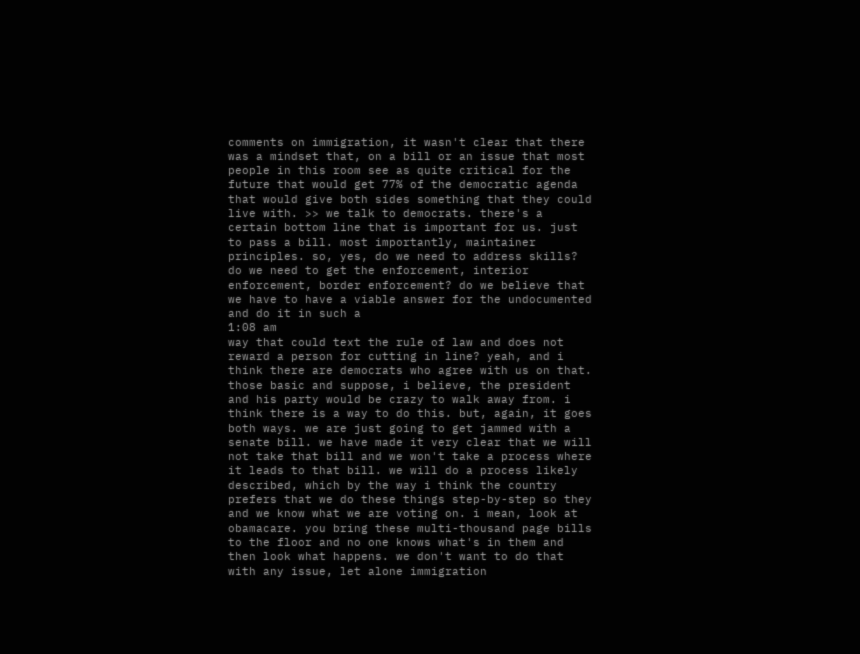comments on immigration, it wasn't clear that there was a mindset that, on a bill or an issue that most people in this room see as quite critical for the future that would get 77% of the democratic agenda that would give both sides something that they could live with. >> we talk to democrats. there's a certain bottom line that is important for us. just to pass a bill. most importantly, maintainer principles. so, yes, do we need to address skills? do we need to get the enforcement, interior enforcement, border enforcement? do we believe that we have to have a viable answer for the undocumented and do it in such a
1:08 am
way that could text the rule of law and does not reward a person for cutting in line? yeah, and i think there are democrats who agree with us on that. those basic and suppose, i believe, the president and his party would be crazy to walk away from. i think there is a way to do this. but, again, it goes both ways. we are just going to get jammed with a senate bill. we have made it very clear that we will not take that bill and we won't take a process where it leads to that bill. we will do a process likely described, which by the way i think the country prefers that we do these things step-by-step so they and we know what we are voting on. i mean, look at obamacare. you bring these multi-thousand page bills to the floor and no one knows what's in them and then look what happens. we don't want to do that with any issue, let alone immigration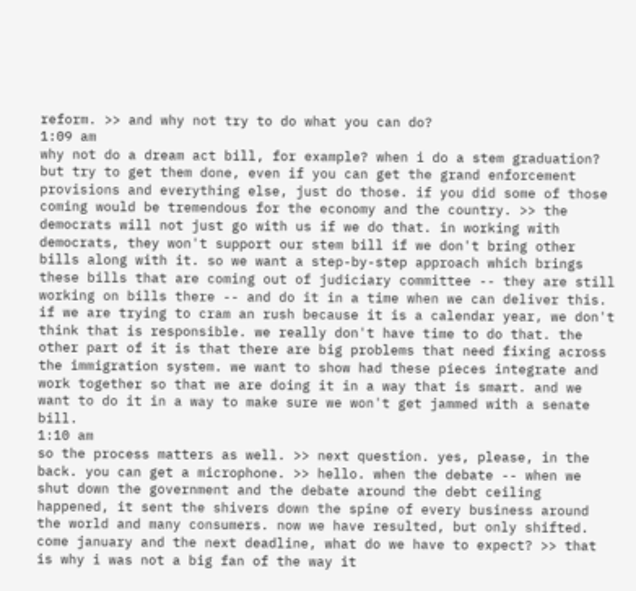reform. >> and why not try to do what you can do?
1:09 am
why not do a dream act bill, for example? when i do a stem graduation? but try to get them done, even if you can get the grand enforcement provisions and everything else, just do those. if you did some of those coming would be tremendous for the economy and the country. >> the democrats will not just go with us if we do that. in working with democrats, they won't support our stem bill if we don't bring other bills along with it. so we want a step-by-step approach which brings these bills that are coming out of judiciary committee -- they are still working on bills there -- and do it in a time when we can deliver this. if we are trying to cram an rush because it is a calendar year, we don't think that is responsible. we really don't have time to do that. the other part of it is that there are big problems that need fixing across the immigration system. we want to show had these pieces integrate and work together so that we are doing it in a way that is smart. and we want to do it in a way to make sure we won't get jammed with a senate bill.
1:10 am
so the process matters as well. >> next question. yes, please, in the back. you can get a microphone. >> hello. when the debate -- when we shut down the government and the debate around the debt ceiling happened, it sent the shivers down the spine of every business around the world and many consumers. now we have resulted, but only shifted. come january and the next deadline, what do we have to expect? >> that is why i was not a big fan of the way it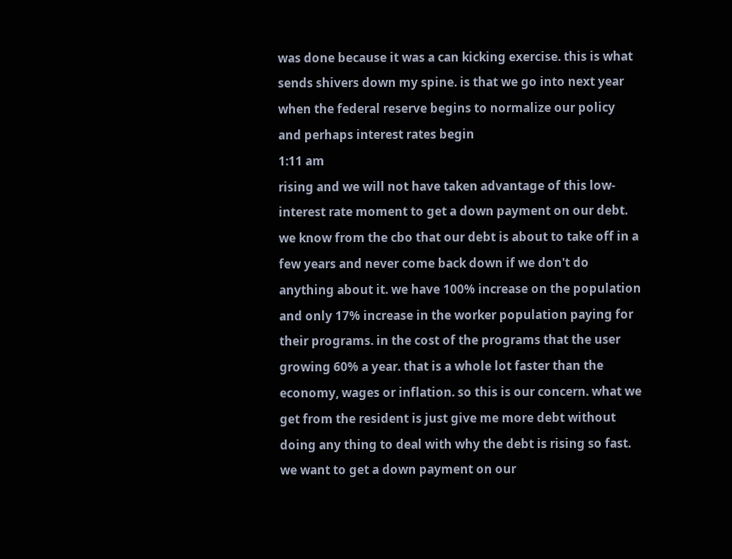was done because it was a can kicking exercise. this is what sends shivers down my spine. is that we go into next year when the federal reserve begins to normalize our policy and perhaps interest rates begin
1:11 am
rising and we will not have taken advantage of this low- interest rate moment to get a down payment on our debt. we know from the cbo that our debt is about to take off in a few years and never come back down if we don't do anything about it. we have 100% increase on the population and only 17% increase in the worker population paying for their programs. in the cost of the programs that the user growing 60% a year. that is a whole lot faster than the economy, wages or inflation. so this is our concern. what we get from the resident is just give me more debt without doing any thing to deal with why the debt is rising so fast. we want to get a down payment on our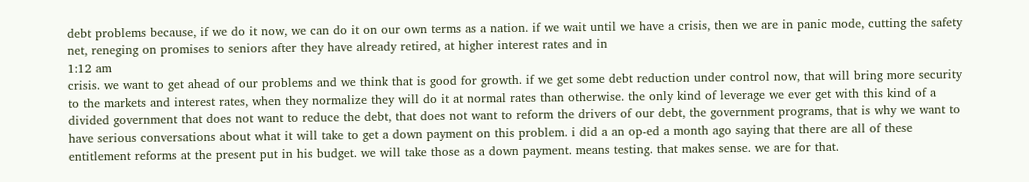debt problems because, if we do it now, we can do it on our own terms as a nation. if we wait until we have a crisis, then we are in panic mode, cutting the safety net, reneging on promises to seniors after they have already retired, at higher interest rates and in
1:12 am
crisis. we want to get ahead of our problems and we think that is good for growth. if we get some debt reduction under control now, that will bring more security to the markets and interest rates, when they normalize they will do it at normal rates than otherwise. the only kind of leverage we ever get with this kind of a divided government that does not want to reduce the debt, that does not want to reform the drivers of our debt, the government programs, that is why we want to have serious conversations about what it will take to get a down payment on this problem. i did a an op-ed a month ago saying that there are all of these entitlement reforms at the present put in his budget. we will take those as a down payment. means testing. that makes sense. we are for that.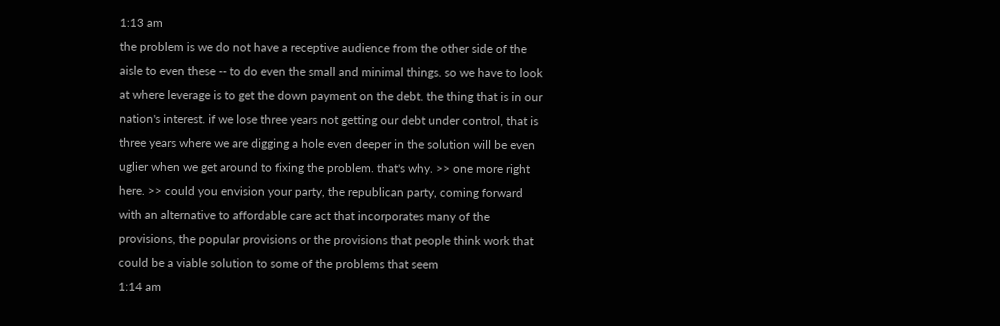1:13 am
the problem is we do not have a receptive audience from the other side of the aisle to even these -- to do even the small and minimal things. so we have to look at where leverage is to get the down payment on the debt. the thing that is in our nation's interest. if we lose three years not getting our debt under control, that is three years where we are digging a hole even deeper in the solution will be even uglier when we get around to fixing the problem. that's why. >> one more right here. >> could you envision your party, the republican party, coming forward with an alternative to affordable care act that incorporates many of the provisions, the popular provisions or the provisions that people think work that could be a viable solution to some of the problems that seem
1:14 am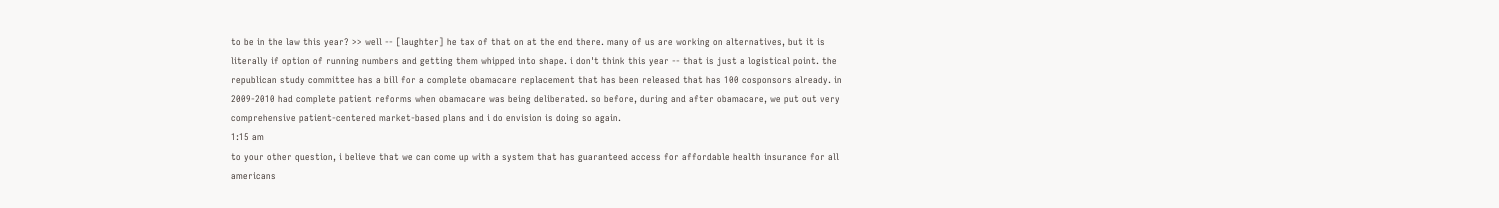to be in the law this year? >> well -- [laughter] he tax of that on at the end there. many of us are working on alternatives, but it is literally if option of running numbers and getting them whipped into shape. i don't think this year -- that is just a logistical point. the republican study committee has a bill for a complete obamacare replacement that has been released that has 100 cosponsors already. in 2009-2010 had complete patient reforms when obamacare was being deliberated. so before, during and after obamacare, we put out very comprehensive patient-centered market-based plans and i do envision is doing so again.
1:15 am
to your other question, i believe that we can come up with a system that has guaranteed access for affordable health insurance for all americans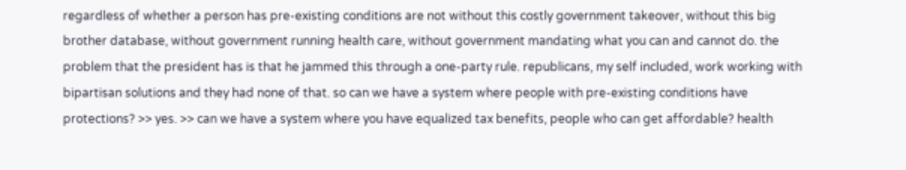regardless of whether a person has pre-existing conditions are not without this costly government takeover, without this big brother database, without government running health care, without government mandating what you can and cannot do. the problem that the president has is that he jammed this through a one-party rule. republicans, my self included, work working with bipartisan solutions and they had none of that. so can we have a system where people with pre-existing conditions have protections? >> yes. >> can we have a system where you have equalized tax benefits, people who can get affordable? health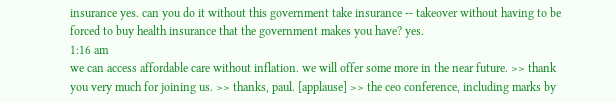insurance yes. can you do it without this government take insurance -- takeover without having to be forced to buy health insurance that the government makes you have? yes.
1:16 am
we can access affordable care without inflation. we will offer some more in the near future. >> thank you very much for joining us. >> thanks, paul. [applause] >> the ceo conference, including marks by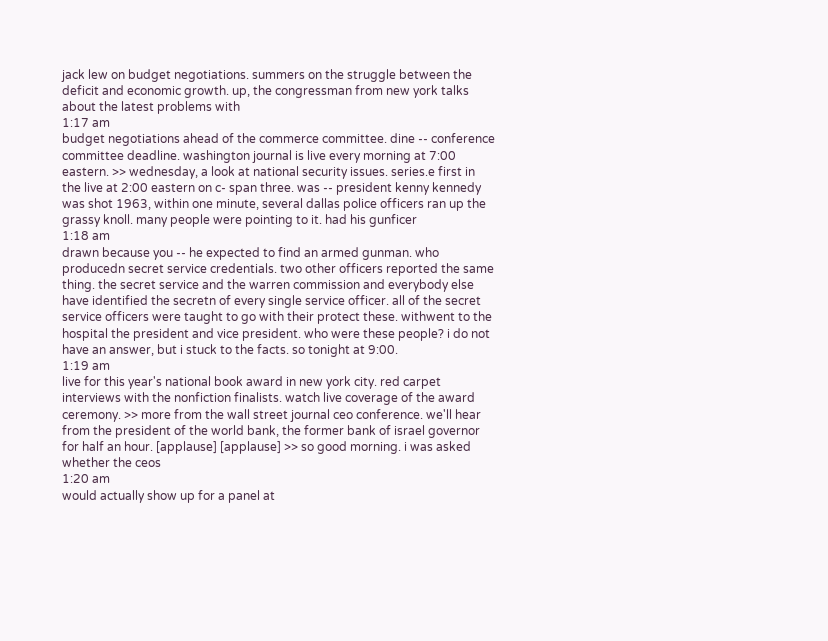jack lew on budget negotiations. summers on the struggle between the deficit and economic growth. up, the congressman from new york talks about the latest problems with
1:17 am
budget negotiations ahead of the commerce committee. dine -- conference committee deadline. washington journal is live every morning at 7:00 eastern. >> wednesday, a look at national security issues. series.e first in the live at 2:00 eastern on c- span three. was -- president kenny kennedy was shot 1963, within one minute, several dallas police officers ran up the grassy knoll. many people were pointing to it. had his gunficer
1:18 am
drawn because you -- he expected to find an armed gunman. who producedn secret service credentials. two other officers reported the same thing. the secret service and the warren commission and everybody else have identified the secretn of every single service officer. all of the secret service officers were taught to go with their protect these. withwent to the hospital the president and vice president. who were these people? i do not have an answer, but i stuck to the facts. so tonight at 9:00.
1:19 am
live for this year's national book award in new york city. red carpet interviews with the nonfiction finalists. watch live coverage of the award ceremony. >> more from the wall street journal ceo conference. we'll hear from the president of the world bank, the former bank of israel governor for half an hour. [applause] [applause] >> so good morning. i was asked whether the ceos
1:20 am
would actually show up for a panel at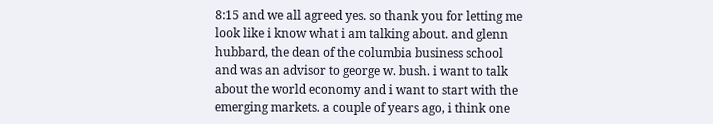8:15 and we all agreed yes. so thank you for letting me look like i know what i am talking about. and glenn hubbard, the dean of the columbia business school and was an advisor to george w. bush. i want to talk about the world economy and i want to start with the emerging markets. a couple of years ago, i think one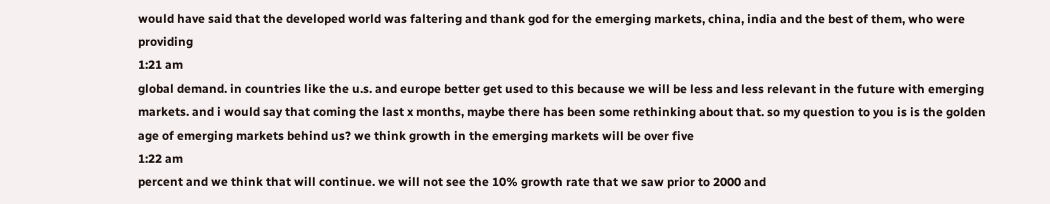would have said that the developed world was faltering and thank god for the emerging markets, china, india and the best of them, who were providing
1:21 am
global demand. in countries like the u.s. and europe better get used to this because we will be less and less relevant in the future with emerging markets. and i would say that coming the last x months, maybe there has been some rethinking about that. so my question to you is is the golden age of emerging markets behind us? we think growth in the emerging markets will be over five
1:22 am
percent and we think that will continue. we will not see the 10% growth rate that we saw prior to 2000 and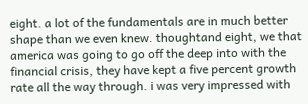eight. a lot of the fundamentals are in much better shape than we even knew. thoughtand eight, we that america was going to go off the deep into with the financial crisis, they have kept a five percent growth rate all the way through. i was very impressed with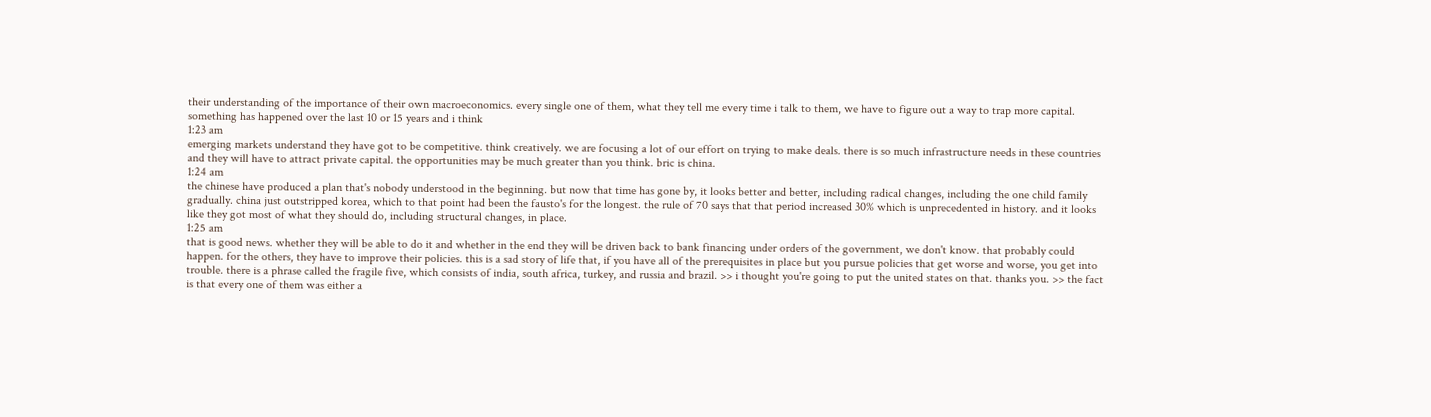their understanding of the importance of their own macroeconomics. every single one of them, what they tell me every time i talk to them, we have to figure out a way to trap more capital. something has happened over the last 10 or 15 years and i think
1:23 am
emerging markets understand they have got to be competitive. think creatively. we are focusing a lot of our effort on trying to make deals. there is so much infrastructure needs in these countries and they will have to attract private capital. the opportunities may be much greater than you think. bric is china.
1:24 am
the chinese have produced a plan that's nobody understood in the beginning. but now that time has gone by, it looks better and better, including radical changes, including the one child family gradually. china just outstripped korea, which to that point had been the fausto's for the longest. the rule of 70 says that that period increased 30% which is unprecedented in history. and it looks like they got most of what they should do, including structural changes, in place.
1:25 am
that is good news. whether they will be able to do it and whether in the end they will be driven back to bank financing under orders of the government, we don't know. that probably could happen. for the others, they have to improve their policies. this is a sad story of life that, if you have all of the prerequisites in place but you pursue policies that get worse and worse, you get into trouble. there is a phrase called the fragile five, which consists of india, south africa, turkey, and russia and brazil. >> i thought you're going to put the united states on that. thanks you. >> the fact is that every one of them was either a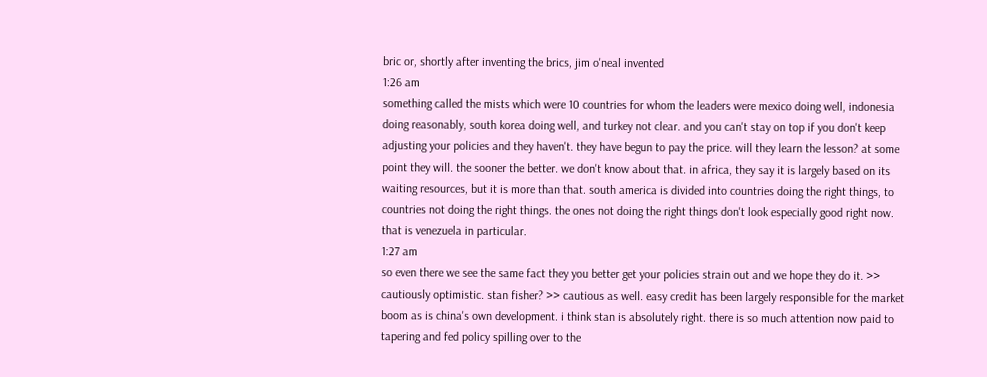bric or, shortly after inventing the brics, jim o'neal invented
1:26 am
something called the mists which were 10 countries for whom the leaders were mexico doing well, indonesia doing reasonably, south korea doing well, and turkey not clear. and you can't stay on top if you don't keep adjusting your policies and they haven't. they have begun to pay the price. will they learn the lesson? at some point they will. the sooner the better. we don't know about that. in africa, they say it is largely based on its waiting resources, but it is more than that. south america is divided into countries doing the right things, to countries not doing the right things. the ones not doing the right things don't look especially good right now. that is venezuela in particular.
1:27 am
so even there we see the same fact they you better get your policies strain out and we hope they do it. >> cautiously optimistic. stan fisher? >> cautious as well. easy credit has been largely responsible for the market boom as is china's own development. i think stan is absolutely right. there is so much attention now paid to tapering and fed policy spilling over to the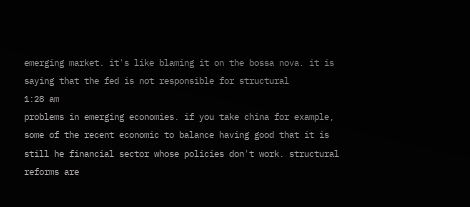emerging market. it's like blaming it on the bossa nova. it is saying that the fed is not responsible for structural
1:28 am
problems in emerging economies. if you take china for example, some of the recent economic to balance having good that it is still he financial sector whose policies don't work. structural reforms are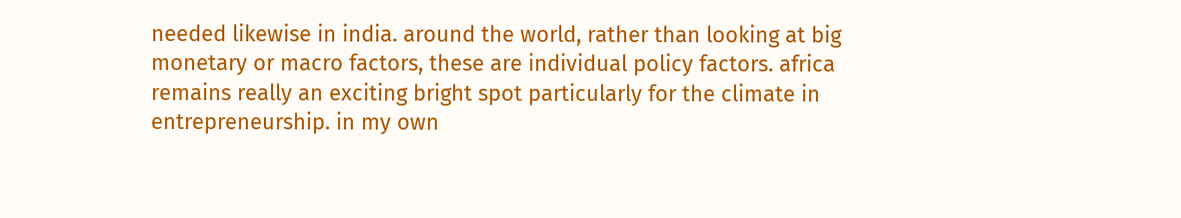needed likewise in india. around the world, rather than looking at big monetary or macro factors, these are individual policy factors. africa remains really an exciting bright spot particularly for the climate in entrepreneurship. in my own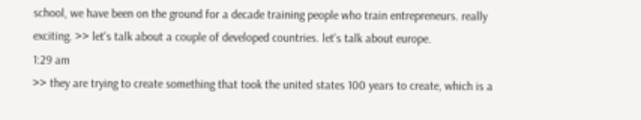school, we have been on the ground for a decade training people who train entrepreneurs. really exciting. >> let's talk about a couple of developed countries. let's talk about europe.
1:29 am
>> they are trying to create something that took the united states 100 years to create, which is a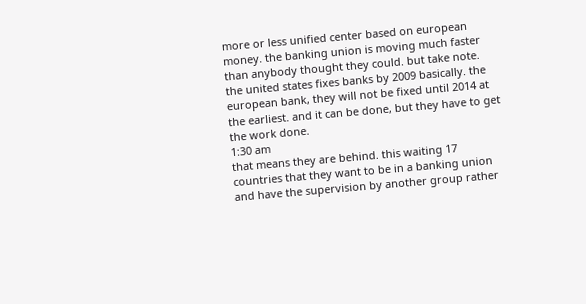more or less unified center based on european money. the banking union is moving much faster than anybody thought they could. but take note. the united states fixes banks by 2009 basically. the european bank, they will not be fixed until 2014 at the earliest. and it can be done, but they have to get the work done.
1:30 am
that means they are behind. this waiting 17 countries that they want to be in a banking union and have the supervision by another group rather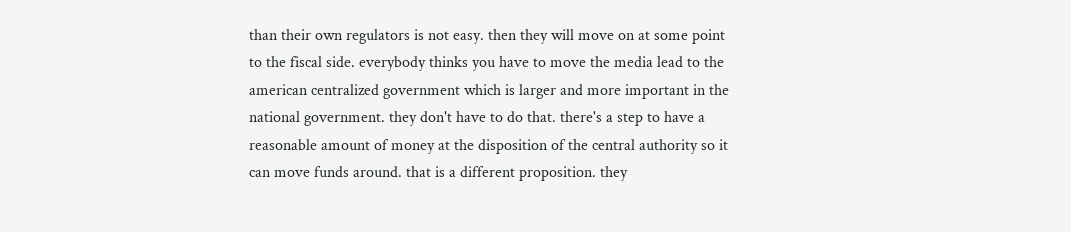than their own regulators is not easy. then they will move on at some point to the fiscal side. everybody thinks you have to move the media lead to the american centralized government which is larger and more important in the national government. they don't have to do that. there's a step to have a reasonable amount of money at the disposition of the central authority so it can move funds around. that is a different proposition. they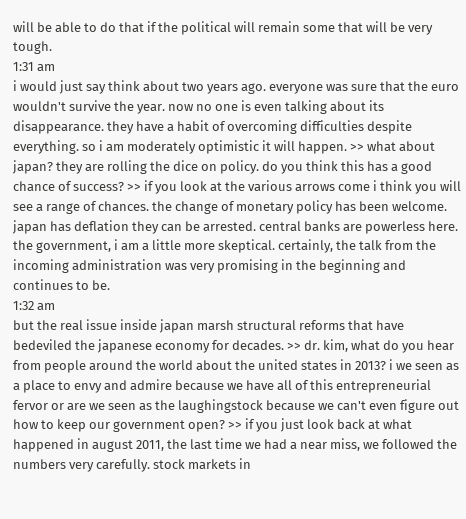will be able to do that if the political will remain some that will be very tough.
1:31 am
i would just say think about two years ago. everyone was sure that the euro wouldn't survive the year. now no one is even talking about its disappearance. they have a habit of overcoming difficulties despite everything. so i am moderately optimistic it will happen. >> what about japan? they are rolling the dice on policy. do you think this has a good chance of success? >> if you look at the various arrows come i think you will see a range of chances. the change of monetary policy has been welcome. japan has deflation they can be arrested. central banks are powerless here. the government, i am a little more skeptical. certainly, the talk from the incoming administration was very promising in the beginning and continues to be.
1:32 am
but the real issue inside japan marsh structural reforms that have bedeviled the japanese economy for decades. >> dr. kim, what do you hear from people around the world about the united states in 2013? i we seen as a place to envy and admire because we have all of this entrepreneurial fervor or are we seen as the laughingstock because we can't even figure out how to keep our government open? >> if you just look back at what happened in august 2011, the last time we had a near miss, we followed the numbers very carefully. stock markets in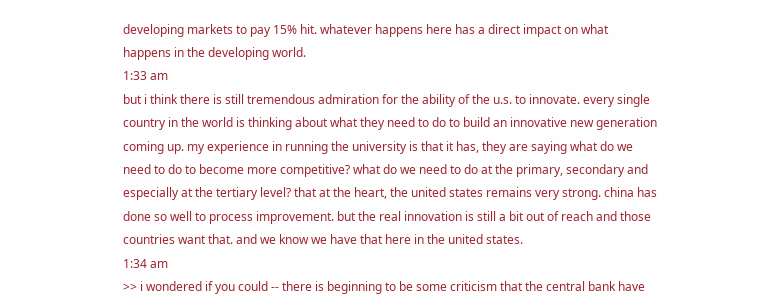developing markets to pay 15% hit. whatever happens here has a direct impact on what happens in the developing world.
1:33 am
but i think there is still tremendous admiration for the ability of the u.s. to innovate. every single country in the world is thinking about what they need to do to build an innovative new generation coming up. my experience in running the university is that it has, they are saying what do we need to do to become more competitive? what do we need to do at the primary, secondary and especially at the tertiary level? that at the heart, the united states remains very strong. china has done so well to process improvement. but the real innovation is still a bit out of reach and those countries want that. and we know we have that here in the united states.
1:34 am
>> i wondered if you could -- there is beginning to be some criticism that the central bank have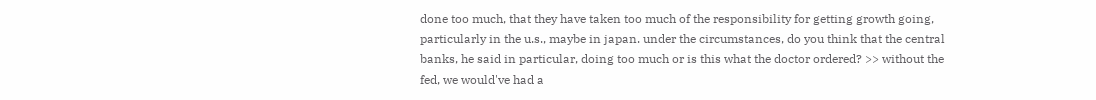done too much, that they have taken too much of the responsibility for getting growth going, particularly in the u.s., maybe in japan. under the circumstances, do you think that the central banks, he said in particular, doing too much or is this what the doctor ordered? >> without the fed, we would've had a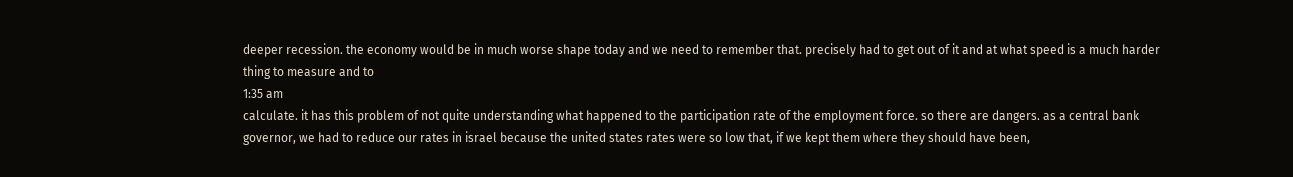deeper recession. the economy would be in much worse shape today and we need to remember that. precisely had to get out of it and at what speed is a much harder thing to measure and to
1:35 am
calculate. it has this problem of not quite understanding what happened to the participation rate of the employment force. so there are dangers. as a central bank governor, we had to reduce our rates in israel because the united states rates were so low that, if we kept them where they should have been,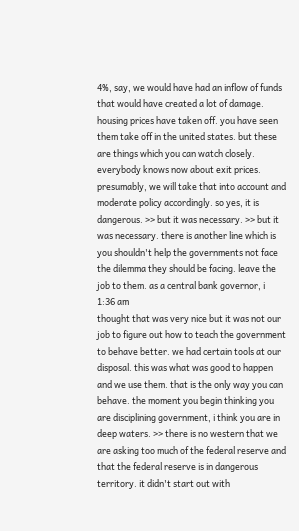4%, say, we would have had an inflow of funds that would have created a lot of damage. housing prices have taken off. you have seen them take off in the united states. but these are things which you can watch closely. everybody knows now about exit prices. presumably, we will take that into account and moderate policy accordingly. so yes, it is dangerous. >> but it was necessary. >> but it was necessary. there is another line which is you shouldn't help the governments not face the dilemma they should be facing. leave the job to them. as a central bank governor, i
1:36 am
thought that was very nice but it was not our job to figure out how to teach the government to behave better. we had certain tools at our disposal. this was what was good to happen and we use them. that is the only way you can behave. the moment you begin thinking you are disciplining government, i think you are in deep waters. >> there is no western that we are asking too much of the federal reserve and that the federal reserve is in dangerous territory. it didn't start out with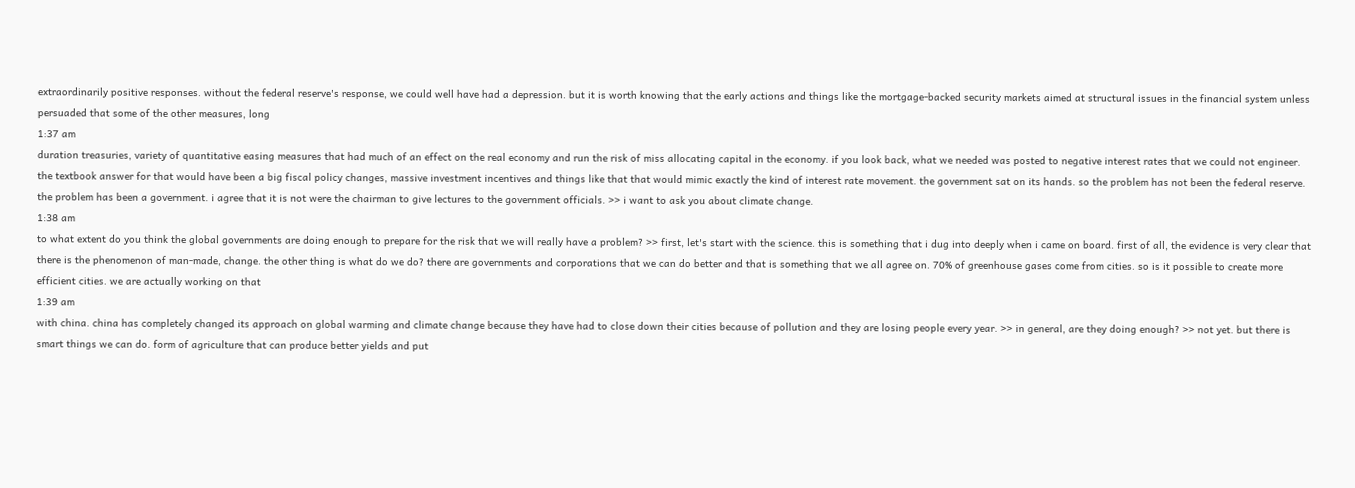extraordinarily positive responses. without the federal reserve's response, we could well have had a depression. but it is worth knowing that the early actions and things like the mortgage-backed security markets aimed at structural issues in the financial system unless persuaded that some of the other measures, long
1:37 am
duration treasuries, variety of quantitative easing measures that had much of an effect on the real economy and run the risk of miss allocating capital in the economy. if you look back, what we needed was posted to negative interest rates that we could not engineer. the textbook answer for that would have been a big fiscal policy changes, massive investment incentives and things like that that would mimic exactly the kind of interest rate movement. the government sat on its hands. so the problem has not been the federal reserve. the problem has been a government. i agree that it is not were the chairman to give lectures to the government officials. >> i want to ask you about climate change.
1:38 am
to what extent do you think the global governments are doing enough to prepare for the risk that we will really have a problem? >> first, let's start with the science. this is something that i dug into deeply when i came on board. first of all, the evidence is very clear that there is the phenomenon of man-made, change. the other thing is what do we do? there are governments and corporations that we can do better and that is something that we all agree on. 70% of greenhouse gases come from cities. so is it possible to create more efficient cities. we are actually working on that
1:39 am
with china. china has completely changed its approach on global warming and climate change because they have had to close down their cities because of pollution and they are losing people every year. >> in general, are they doing enough? >> not yet. but there is smart things we can do. form of agriculture that can produce better yields and put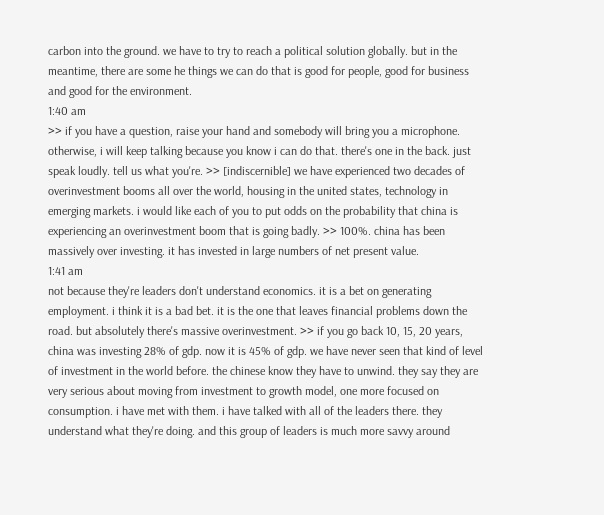carbon into the ground. we have to try to reach a political solution globally. but in the meantime, there are some he things we can do that is good for people, good for business and good for the environment.
1:40 am
>> if you have a question, raise your hand and somebody will bring you a microphone. otherwise, i will keep talking because you know i can do that. there's one in the back. just speak loudly. tell us what you're. >> [indiscernible] we have experienced two decades of overinvestment booms all over the world, housing in the united states, technology in emerging markets. i would like each of you to put odds on the probability that china is experiencing an overinvestment boom that is going badly. >> 100%. china has been massively over investing. it has invested in large numbers of net present value.
1:41 am
not because they're leaders don't understand economics. it is a bet on generating employment. i think it is a bad bet. it is the one that leaves financial problems down the road. but absolutely there's massive overinvestment. >> if you go back 10, 15, 20 years, china was investing 28% of gdp. now it is 45% of gdp. we have never seen that kind of level of investment in the world before. the chinese know they have to unwind. they say they are very serious about moving from investment to growth model, one more focused on consumption. i have met with them. i have talked with all of the leaders there. they understand what they're doing. and this group of leaders is much more savvy around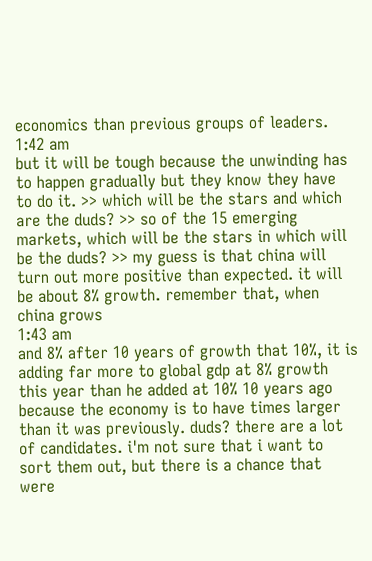economics than previous groups of leaders.
1:42 am
but it will be tough because the unwinding has to happen gradually but they know they have to do it. >> which will be the stars and which are the duds? >> so of the 15 emerging markets, which will be the stars in which will be the duds? >> my guess is that china will turn out more positive than expected. it will be about 8% growth. remember that, when china grows
1:43 am
and 8% after 10 years of growth that 10%, it is adding far more to global gdp at 8% growth this year than he added at 10% 10 years ago because the economy is to have times larger than it was previously. duds? there are a lot of candidates. i'm not sure that i want to sort them out, but there is a chance that were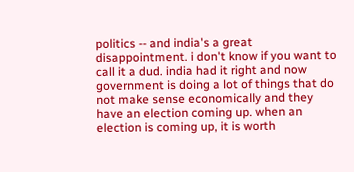politics -- and india's a great disappointment. i don't know if you want to call it a dud. india had it right and now government is doing a lot of things that do not make sense economically and they have an election coming up. when an election is coming up, it is worth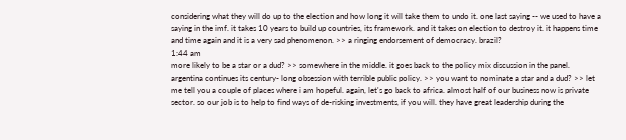considering what they will do up to the election and how long it will take them to undo it. one last saying -- we used to have a saying in the imf. it takes 10 years to build up countries, its framework. and it takes on election to destroy it. it happens time and time again and it is a very sad phenomenon. >> a ringing endorsement of democracy. brazil?
1:44 am
more likely to be a star or a dud? >> somewhere in the middle. it goes back to the policy mix discussion in the panel. argentina continues its century- long obsession with terrible public policy. >> you want to nominate a star and a dud? >> let me tell you a couple of places where i am hopeful. again, let's go back to africa. almost half of our business now is private sector. so our job is to help to find ways of de-risking investments, if you will. they have great leadership during the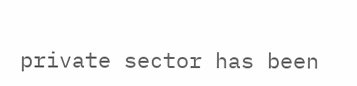private sector has been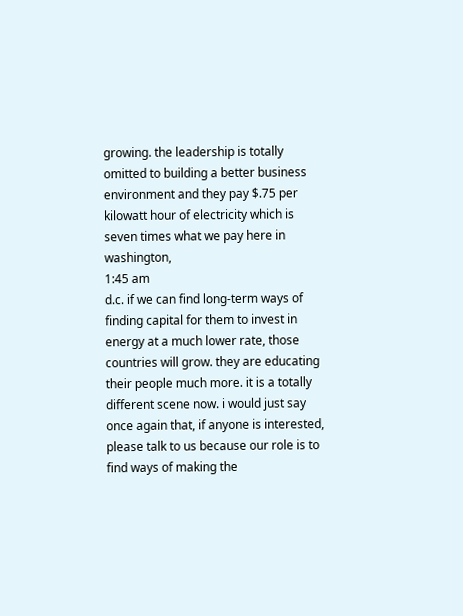growing. the leadership is totally omitted to building a better business environment and they pay $.75 per kilowatt hour of electricity which is seven times what we pay here in washington,
1:45 am
d.c. if we can find long-term ways of finding capital for them to invest in energy at a much lower rate, those countries will grow. they are educating their people much more. it is a totally different scene now. i would just say once again that, if anyone is interested, please talk to us because our role is to find ways of making the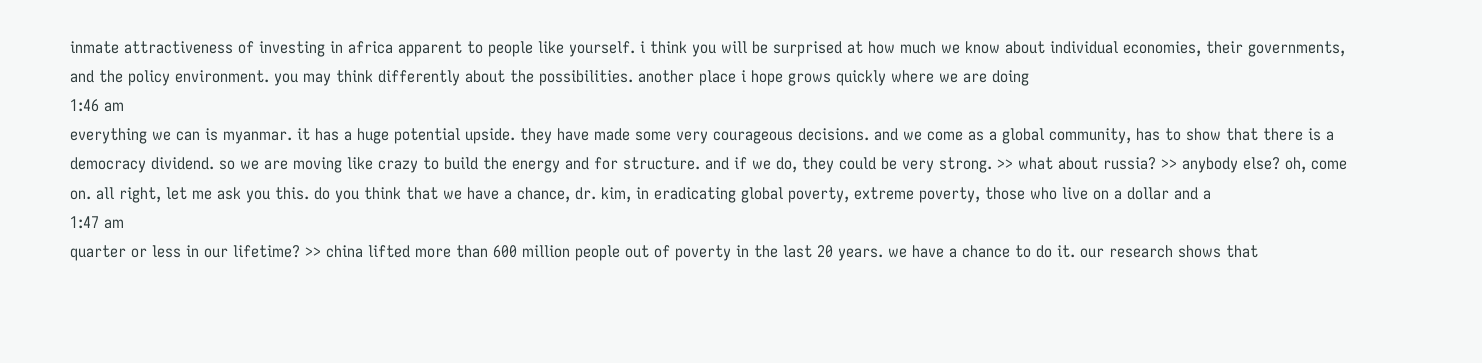inmate attractiveness of investing in africa apparent to people like yourself. i think you will be surprised at how much we know about individual economies, their governments, and the policy environment. you may think differently about the possibilities. another place i hope grows quickly where we are doing
1:46 am
everything we can is myanmar. it has a huge potential upside. they have made some very courageous decisions. and we come as a global community, has to show that there is a democracy dividend. so we are moving like crazy to build the energy and for structure. and if we do, they could be very strong. >> what about russia? >> anybody else? oh, come on. all right, let me ask you this. do you think that we have a chance, dr. kim, in eradicating global poverty, extreme poverty, those who live on a dollar and a
1:47 am
quarter or less in our lifetime? >> china lifted more than 600 million people out of poverty in the last 20 years. we have a chance to do it. our research shows that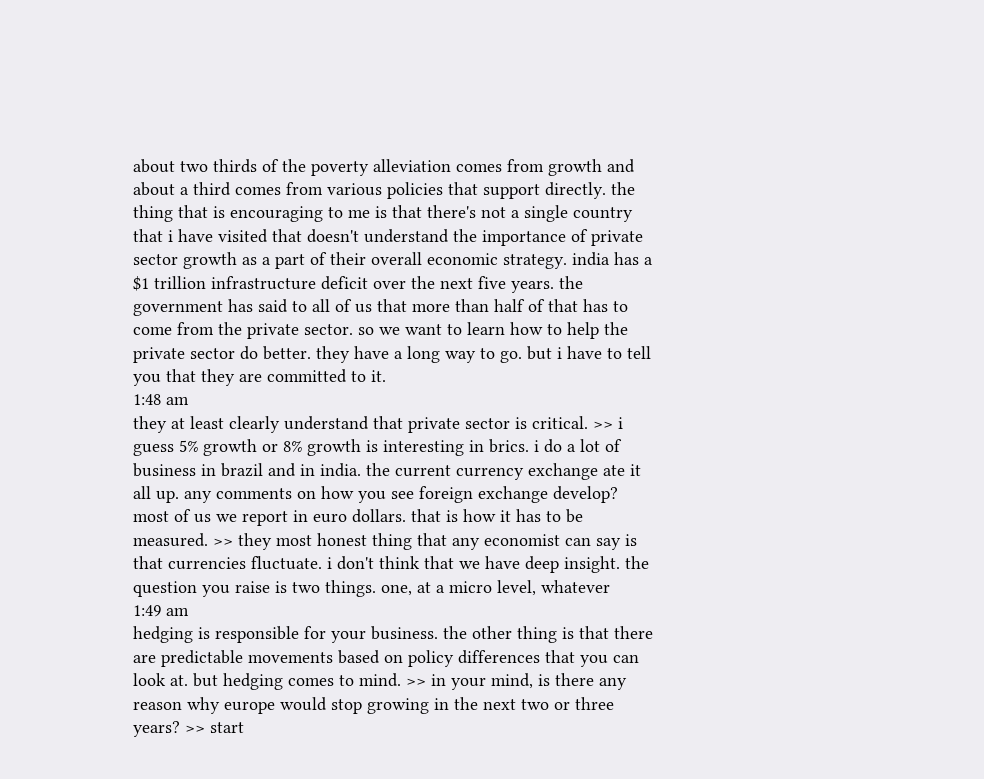about two thirds of the poverty alleviation comes from growth and about a third comes from various policies that support directly. the thing that is encouraging to me is that there's not a single country that i have visited that doesn't understand the importance of private sector growth as a part of their overall economic strategy. india has a $1 trillion infrastructure deficit over the next five years. the government has said to all of us that more than half of that has to come from the private sector. so we want to learn how to help the private sector do better. they have a long way to go. but i have to tell you that they are committed to it.
1:48 am
they at least clearly understand that private sector is critical. >> i guess 5% growth or 8% growth is interesting in brics. i do a lot of business in brazil and in india. the current currency exchange ate it all up. any comments on how you see foreign exchange develop? most of us we report in euro dollars. that is how it has to be measured. >> they most honest thing that any economist can say is that currencies fluctuate. i don't think that we have deep insight. the question you raise is two things. one, at a micro level, whatever
1:49 am
hedging is responsible for your business. the other thing is that there are predictable movements based on policy differences that you can look at. but hedging comes to mind. >> in your mind, is there any reason why europe would stop growing in the next two or three years? >> start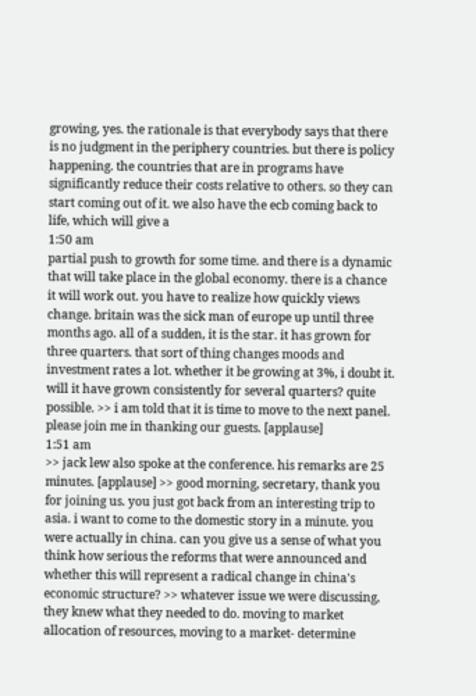growing, yes. the rationale is that everybody says that there is no judgment in the periphery countries. but there is policy happening. the countries that are in programs have significantly reduce their costs relative to others. so they can start coming out of it. we also have the ecb coming back to life, which will give a
1:50 am
partial push to growth for some time. and there is a dynamic that will take place in the global economy. there is a chance it will work out. you have to realize how quickly views change. britain was the sick man of europe up until three months ago. all of a sudden, it is the star. it has grown for three quarters. that sort of thing changes moods and investment rates a lot. whether it be growing at 3%, i doubt it. will it have grown consistently for several quarters? quite possible. >> i am told that it is time to move to the next panel. please join me in thanking our guests. [applause]
1:51 am
>> jack lew also spoke at the conference. his remarks are 25 minutes. [applause] >> good morning, secretary, thank you for joining us. you just got back from an interesting trip to asia. i want to come to the domestic story in a minute. you were actually in china. can you give us a sense of what you think how serious the reforms that were announced and whether this will represent a radical change in china's economic structure? >> whatever issue we were discussing, they knew what they needed to do. moving to market allocation of resources, moving to a market- determine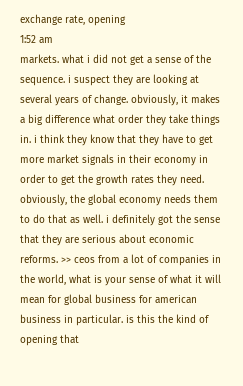exchange rate, opening
1:52 am
markets. what i did not get a sense of the sequence. i suspect they are looking at several years of change. obviously, it makes a big difference what order they take things in. i think they know that they have to get more market signals in their economy in order to get the growth rates they need. obviously, the global economy needs them to do that as well. i definitely got the sense that they are serious about economic reforms. >> ceos from a lot of companies in the world, what is your sense of what it will mean for global business for american business in particular. is this the kind of opening that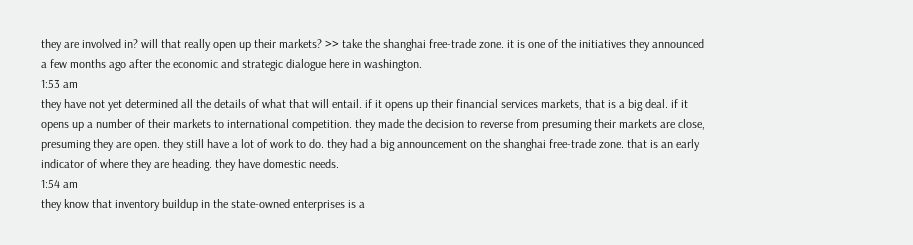they are involved in? will that really open up their markets? >> take the shanghai free-trade zone. it is one of the initiatives they announced a few months ago after the economic and strategic dialogue here in washington.
1:53 am
they have not yet determined all the details of what that will entail. if it opens up their financial services markets, that is a big deal. if it opens up a number of their markets to international competition. they made the decision to reverse from presuming their markets are close, presuming they are open. they still have a lot of work to do. they had a big announcement on the shanghai free-trade zone. that is an early indicator of where they are heading. they have domestic needs.
1:54 am
they know that inventory buildup in the state-owned enterprises is a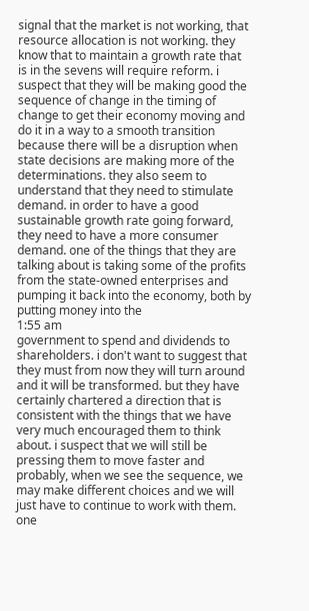signal that the market is not working, that resource allocation is not working. they know that to maintain a growth rate that is in the sevens will require reform. i suspect that they will be making good the sequence of change in the timing of change to get their economy moving and do it in a way to a smooth transition because there will be a disruption when state decisions are making more of the determinations. they also seem to understand that they need to stimulate demand. in order to have a good sustainable growth rate going forward, they need to have a more consumer demand. one of the things that they are talking about is taking some of the profits from the state-owned enterprises and pumping it back into the economy, both by putting money into the
1:55 am
government to spend and dividends to shareholders. i don't want to suggest that they must from now they will turn around and it will be transformed. but they have certainly chartered a direction that is consistent with the things that we have very much encouraged them to think about. i suspect that we will still be pressing them to move faster and probably, when we see the sequence, we may make different choices and we will just have to continue to work with them. one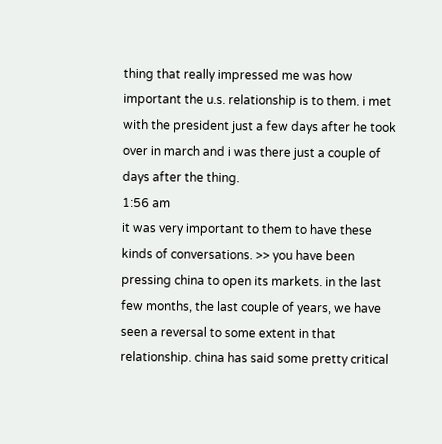thing that really impressed me was how important the u.s. relationship is to them. i met with the president just a few days after he took over in march and i was there just a couple of days after the thing.
1:56 am
it was very important to them to have these kinds of conversations. >> you have been pressing china to open its markets. in the last few months, the last couple of years, we have seen a reversal to some extent in that relationship. china has said some pretty critical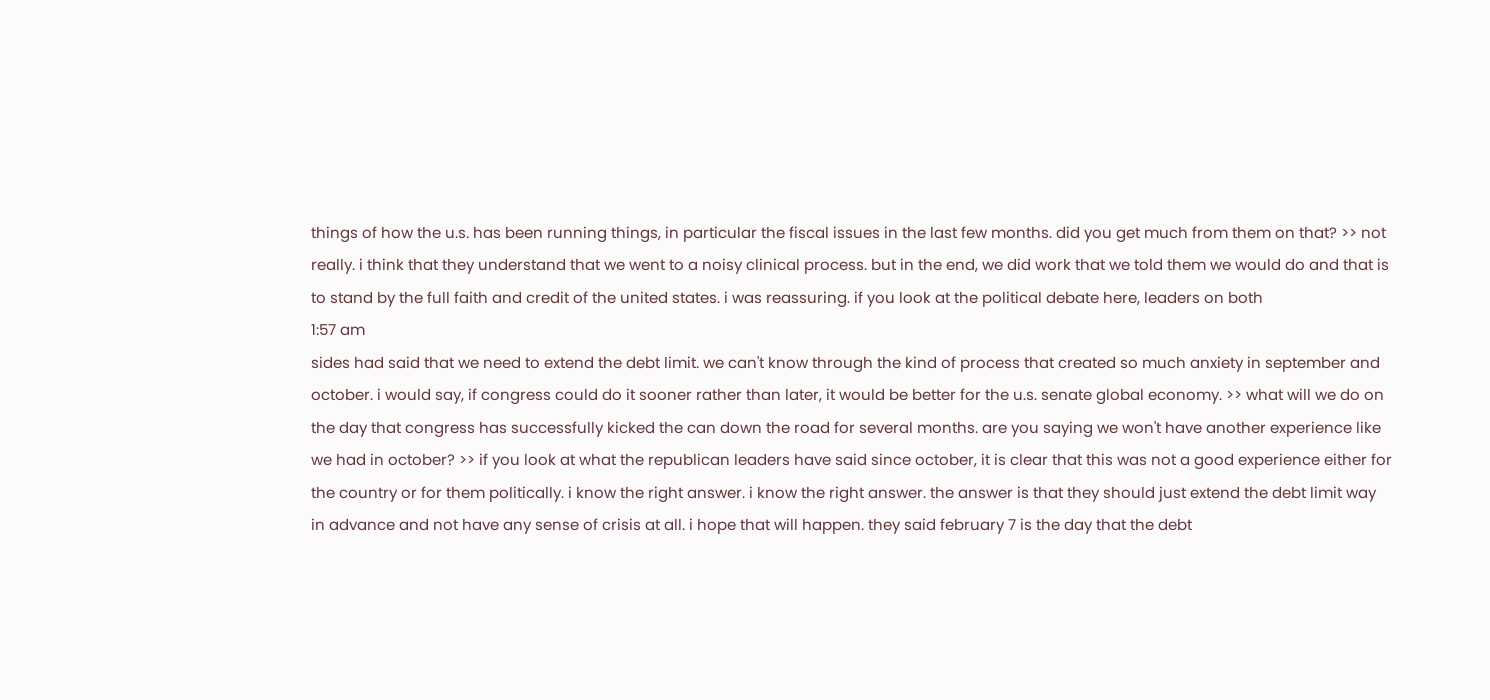things of how the u.s. has been running things, in particular the fiscal issues in the last few months. did you get much from them on that? >> not really. i think that they understand that we went to a noisy clinical process. but in the end, we did work that we told them we would do and that is to stand by the full faith and credit of the united states. i was reassuring. if you look at the political debate here, leaders on both
1:57 am
sides had said that we need to extend the debt limit. we can't know through the kind of process that created so much anxiety in september and october. i would say, if congress could do it sooner rather than later, it would be better for the u.s. senate global economy. >> what will we do on the day that congress has successfully kicked the can down the road for several months. are you saying we won't have another experience like we had in october? >> if you look at what the republican leaders have said since october, it is clear that this was not a good experience either for the country or for them politically. i know the right answer. i know the right answer. the answer is that they should just extend the debt limit way in advance and not have any sense of crisis at all. i hope that will happen. they said february 7 is the day that the debt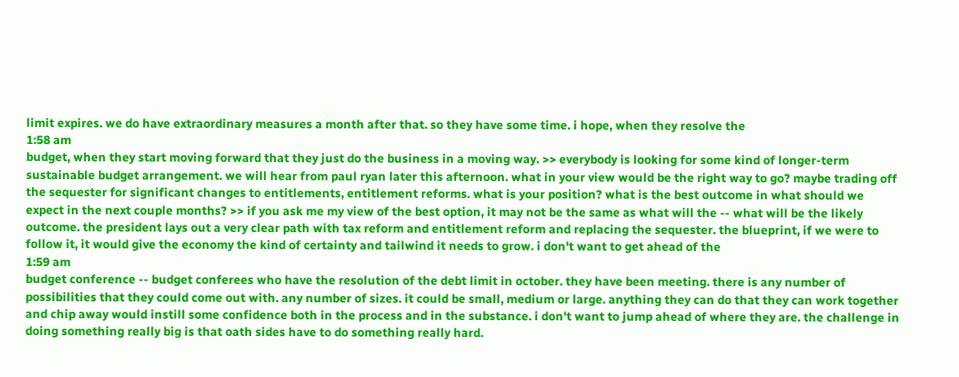limit expires. we do have extraordinary measures a month after that. so they have some time. i hope, when they resolve the
1:58 am
budget, when they start moving forward that they just do the business in a moving way. >> everybody is looking for some kind of longer-term sustainable budget arrangement. we will hear from paul ryan later this afternoon. what in your view would be the right way to go? maybe trading off the sequester for significant changes to entitlements, entitlement reforms. what is your position? what is the best outcome in what should we expect in the next couple months? >> if you ask me my view of the best option, it may not be the same as what will the -- what will be the likely outcome. the president lays out a very clear path with tax reform and entitlement reform and replacing the sequester. the blueprint, if we were to follow it, it would give the economy the kind of certainty and tailwind it needs to grow. i don't want to get ahead of the
1:59 am
budget conference -- budget conferees who have the resolution of the debt limit in october. they have been meeting. there is any number of possibilities that they could come out with. any number of sizes. it could be small, medium or large. anything they can do that they can work together and chip away would instill some confidence both in the process and in the substance. i don't want to jump ahead of where they are. the challenge in doing something really big is that oath sides have to do something really hard.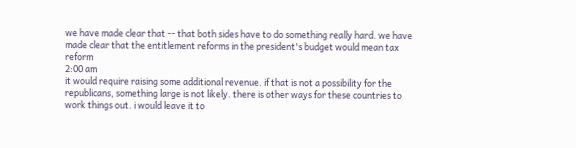we have made clear that -- that both sides have to do something really hard. we have made clear that the entitlement reforms in the president's budget would mean tax reform
2:00 am
it would require raising some additional revenue. if that is not a possibility for the republicans, something large is not likely. there is other ways for these countries to work things out. i would leave it to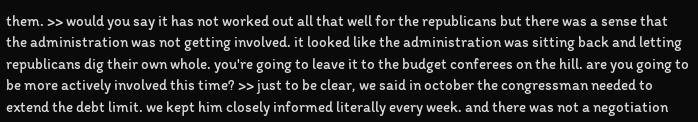them. >> would you say it has not worked out all that well for the republicans but there was a sense that the administration was not getting involved. it looked like the administration was sitting back and letting republicans dig their own whole. you're going to leave it to the budget conferees on the hill. are you going to be more actively involved this time? >> just to be clear, we said in october the congressman needed to extend the debt limit. we kept him closely informed literally every week. and there was not a negotiation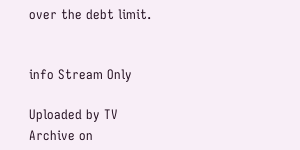over the debt limit.


info Stream Only

Uploaded by TV Archive on